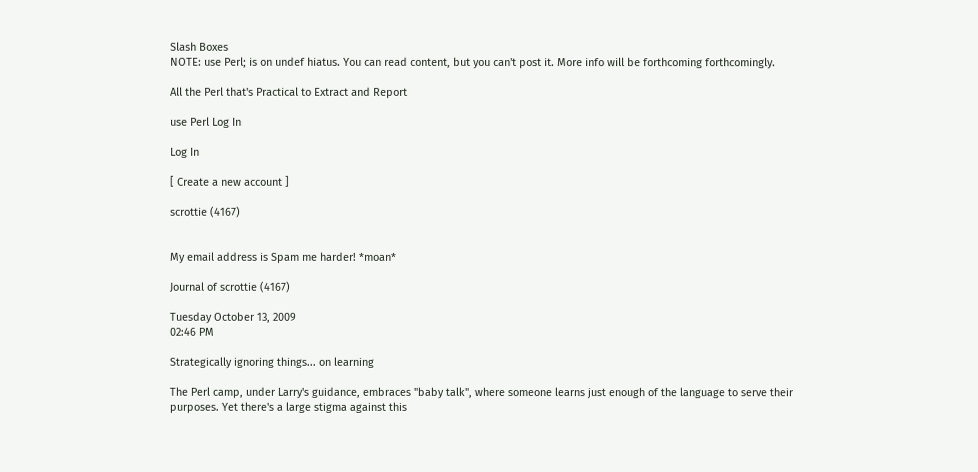Slash Boxes
NOTE: use Perl; is on undef hiatus. You can read content, but you can't post it. More info will be forthcoming forthcomingly.

All the Perl that's Practical to Extract and Report

use Perl Log In

Log In

[ Create a new account ]

scrottie (4167)


My email address is Spam me harder! *moan*

Journal of scrottie (4167)

Tuesday October 13, 2009
02:46 PM

Strategically ignoring things... on learning

The Perl camp, under Larry's guidance, embraces "baby talk", where someone learns just enough of the language to serve their purposes. Yet there's a large stigma against this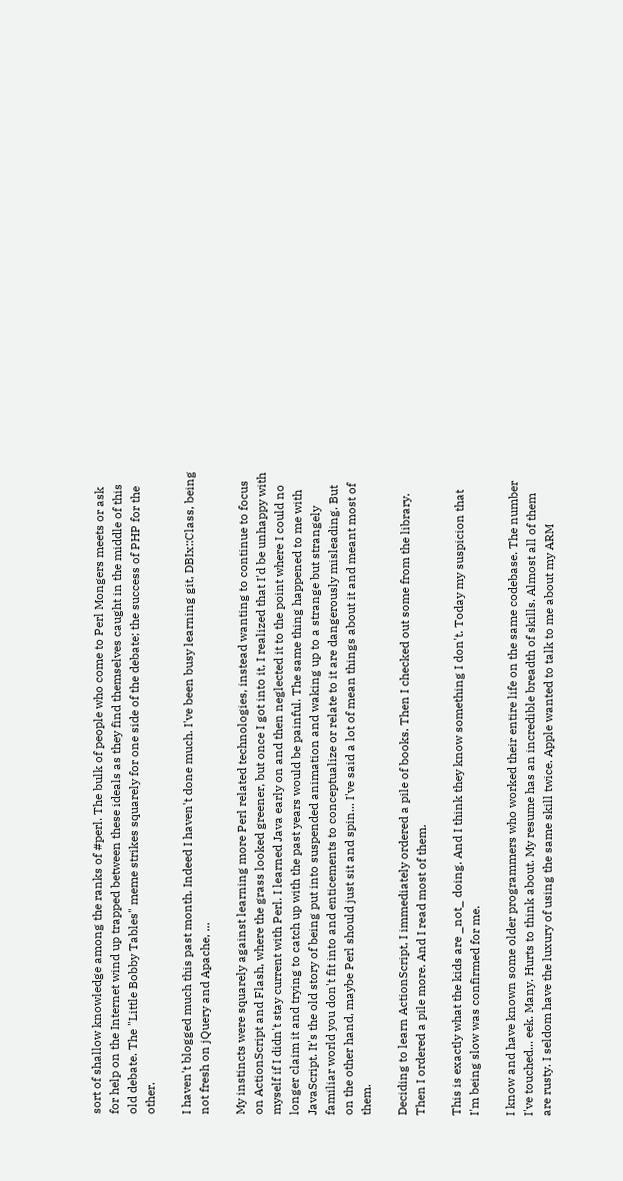sort of shallow knowledge among the ranks of #perl. The bulk of people who come to Perl Mongers meets or ask for help on the Internet wind up trapped between these ideals as they find themselves caught in the middle of this old debate. The "Little Bobby Tables" meme strikes squarely for one side of the debate; the success of PHP for the other.

I haven't blogged much this past month. Indeed I haven't done much. I've been busy learning git, DBIx::Class, being not fresh on jQuery and Apache, ...

My instincts were squarely against learning more Perl related technologies, instead wanting to continue to focus on ActionScript and Flash, where the grass looked greener, but once I got into it, I realized that I'd be unhappy with myself if I didn't stay current with Perl. I learned Java early on and then neglected it to the point where I could no longer claim it and trying to catch up with the past years would be painful. The same thing happened to me with JavaScript. It's the old story of being put into suspended animation and waking up to a strange but strangely familiar world you don't fit into and enticements to conceptualize or relate to it are dangerously misleading. But on the other hand, maybe Perl should just sit and spin... I've said a lot of mean things about it and meant most of them.

Deciding to learn ActionScript, I immediately ordered a pile of books. Then I checked out some from the library. Then I ordered a pile more. And I read most of them.

This is exactly what the kids are _not_ doing. And I think they know something I don't. Today my suspicion that I'm being slow was confirmed for me.

I know and have known some older programmers who worked their entire life on the same codebase. The number I've touched... eek. Many. Hurts to think about. My resume has an incredible breadth of skills. Almost all of them are rusty. I seldom have the luxury of using the same skill twice. Apple wanted to talk to me about my ARM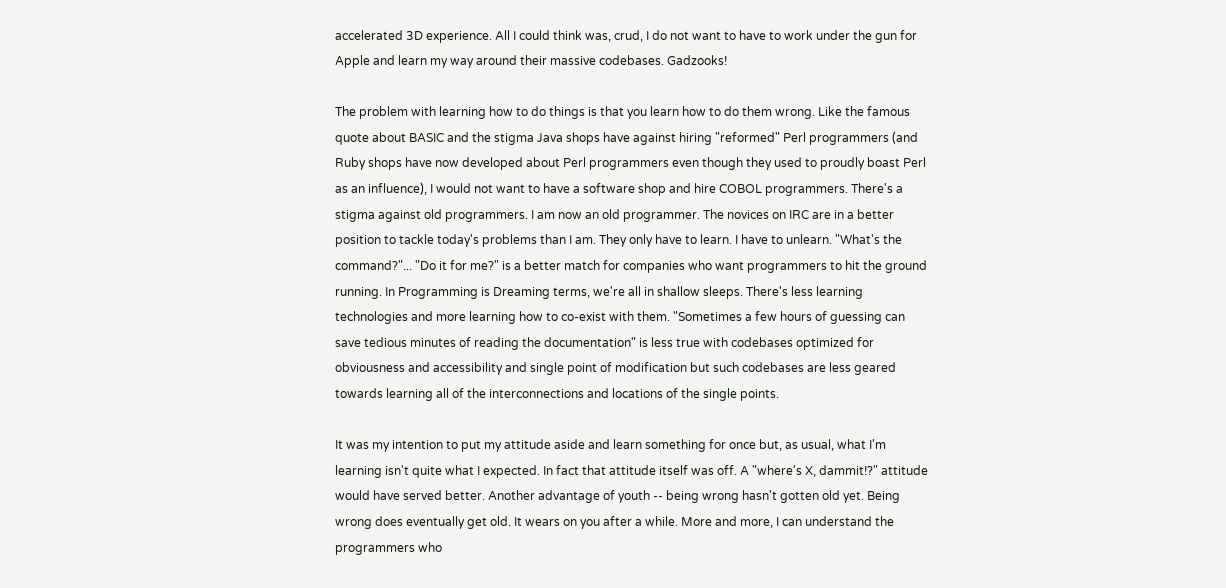accelerated 3D experience. All I could think was, crud, I do not want to have to work under the gun for Apple and learn my way around their massive codebases. Gadzooks!

The problem with learning how to do things is that you learn how to do them wrong. Like the famous quote about BASIC and the stigma Java shops have against hiring "reformed" Perl programmers (and Ruby shops have now developed about Perl programmers even though they used to proudly boast Perl as an influence), I would not want to have a software shop and hire COBOL programmers. There's a stigma against old programmers. I am now an old programmer. The novices on IRC are in a better position to tackle today's problems than I am. They only have to learn. I have to unlearn. "What's the command?"... "Do it for me?" is a better match for companies who want programmers to hit the ground running. In Programming is Dreaming terms, we're all in shallow sleeps. There's less learning technologies and more learning how to co-exist with them. "Sometimes a few hours of guessing can save tedious minutes of reading the documentation" is less true with codebases optimized for obviousness and accessibility and single point of modification but such codebases are less geared towards learning all of the interconnections and locations of the single points.

It was my intention to put my attitude aside and learn something for once but, as usual, what I'm learning isn't quite what I expected. In fact that attitude itself was off. A "where's X, dammit!?" attitude would have served better. Another advantage of youth -- being wrong hasn't gotten old yet. Being wrong does eventually get old. It wears on you after a while. More and more, I can understand the programmers who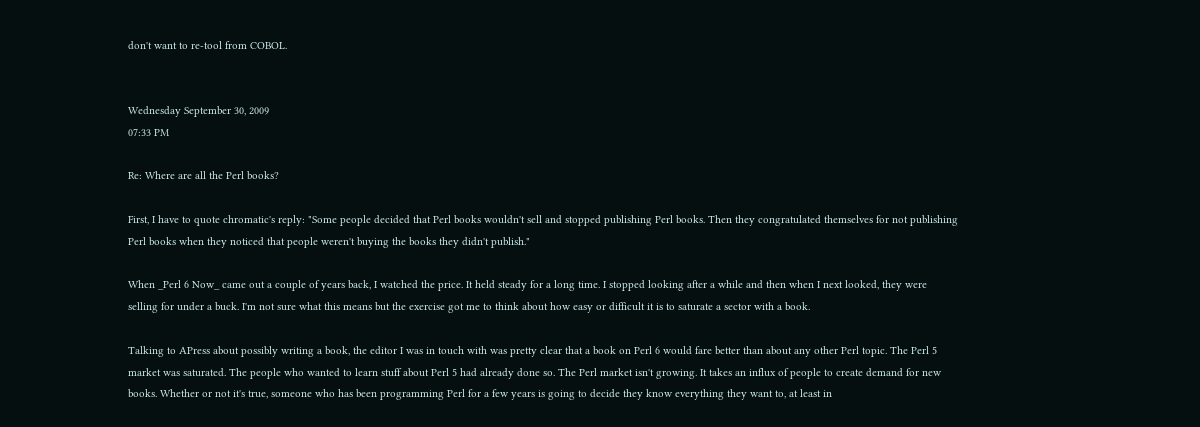don't want to re-tool from COBOL.


Wednesday September 30, 2009
07:33 PM

Re: Where are all the Perl books?

First, I have to quote chromatic's reply: "Some people decided that Perl books wouldn't sell and stopped publishing Perl books. Then they congratulated themselves for not publishing Perl books when they noticed that people weren't buying the books they didn't publish."

When _Perl 6 Now_ came out a couple of years back, I watched the price. It held steady for a long time. I stopped looking after a while and then when I next looked, they were selling for under a buck. I'm not sure what this means but the exercise got me to think about how easy or difficult it is to saturate a sector with a book.

Talking to APress about possibly writing a book, the editor I was in touch with was pretty clear that a book on Perl 6 would fare better than about any other Perl topic. The Perl 5 market was saturated. The people who wanted to learn stuff about Perl 5 had already done so. The Perl market isn't growing. It takes an influx of people to create demand for new books. Whether or not it's true, someone who has been programming Perl for a few years is going to decide they know everything they want to, at least in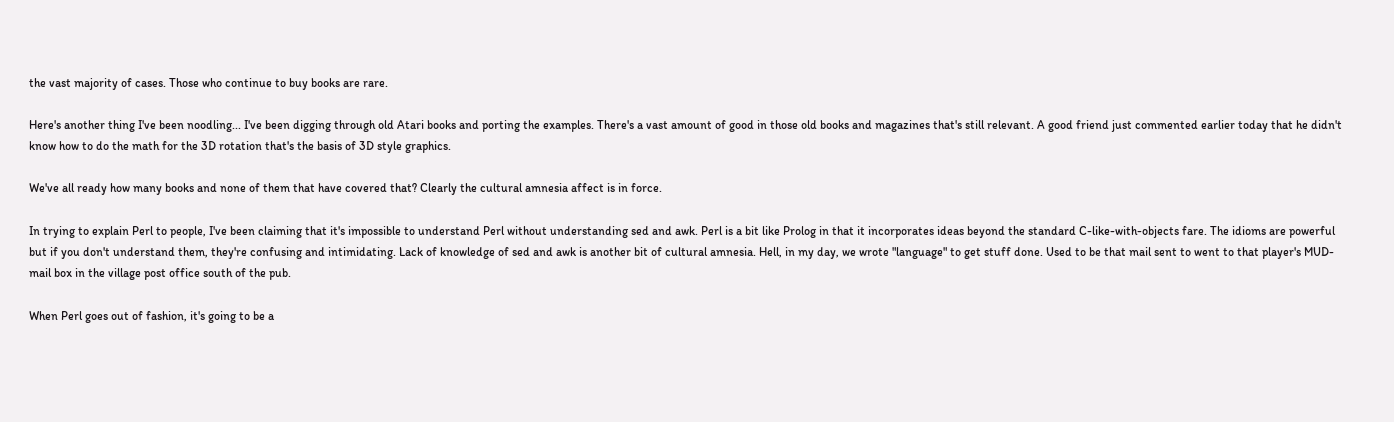the vast majority of cases. Those who continue to buy books are rare.

Here's another thing I've been noodling... I've been digging through old Atari books and porting the examples. There's a vast amount of good in those old books and magazines that's still relevant. A good friend just commented earlier today that he didn't know how to do the math for the 3D rotation that's the basis of 3D style graphics.

We've all ready how many books and none of them that have covered that? Clearly the cultural amnesia affect is in force.

In trying to explain Perl to people, I've been claiming that it's impossible to understand Perl without understanding sed and awk. Perl is a bit like Prolog in that it incorporates ideas beyond the standard C-like-with-objects fare. The idioms are powerful but if you don't understand them, they're confusing and intimidating. Lack of knowledge of sed and awk is another bit of cultural amnesia. Hell, in my day, we wrote "language" to get stuff done. Used to be that mail sent to went to that player's MUD-mail box in the village post office south of the pub.

When Perl goes out of fashion, it's going to be a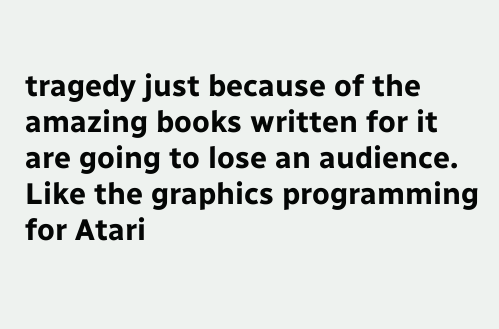tragedy just because of the amazing books written for it are going to lose an audience. Like the graphics programming for Atari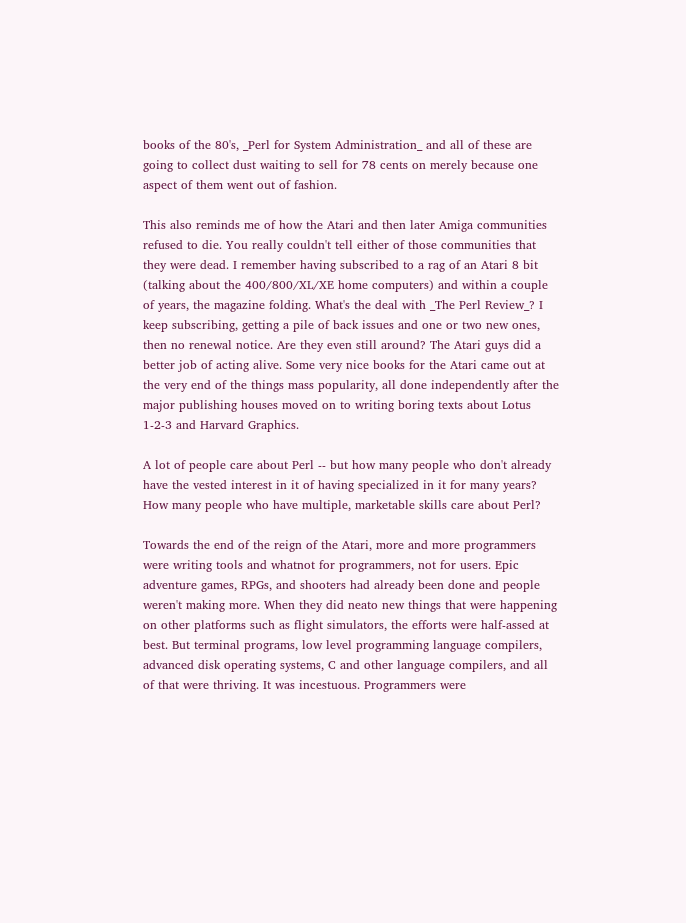books of the 80's, _Perl for System Administration_ and all of these are going to collect dust waiting to sell for 78 cents on merely because one aspect of them went out of fashion.

This also reminds me of how the Atari and then later Amiga communities refused to die. You really couldn't tell either of those communities that they were dead. I remember having subscribed to a rag of an Atari 8 bit (talking about the 400/800/XL/XE home computers) and within a couple of years, the magazine folding. What's the deal with _The Perl Review_? I keep subscribing, getting a pile of back issues and one or two new ones, then no renewal notice. Are they even still around? The Atari guys did a better job of acting alive. Some very nice books for the Atari came out at the very end of the things mass popularity, all done independently after the major publishing houses moved on to writing boring texts about Lotus 1-2-3 and Harvard Graphics.

A lot of people care about Perl -- but how many people who don't already have the vested interest in it of having specialized in it for many years? How many people who have multiple, marketable skills care about Perl?

Towards the end of the reign of the Atari, more and more programmers were writing tools and whatnot for programmers, not for users. Epic adventure games, RPGs, and shooters had already been done and people weren't making more. When they did neato new things that were happening on other platforms such as flight simulators, the efforts were half-assed at best. But terminal programs, low level programming language compilers, advanced disk operating systems, C and other language compilers, and all of that were thriving. It was incestuous. Programmers were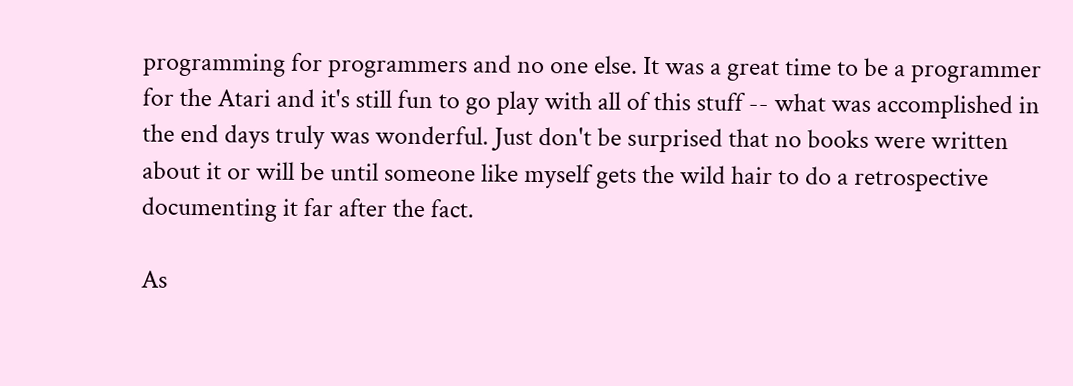programming for programmers and no one else. It was a great time to be a programmer for the Atari and it's still fun to go play with all of this stuff -- what was accomplished in the end days truly was wonderful. Just don't be surprised that no books were written about it or will be until someone like myself gets the wild hair to do a retrospective documenting it far after the fact.

As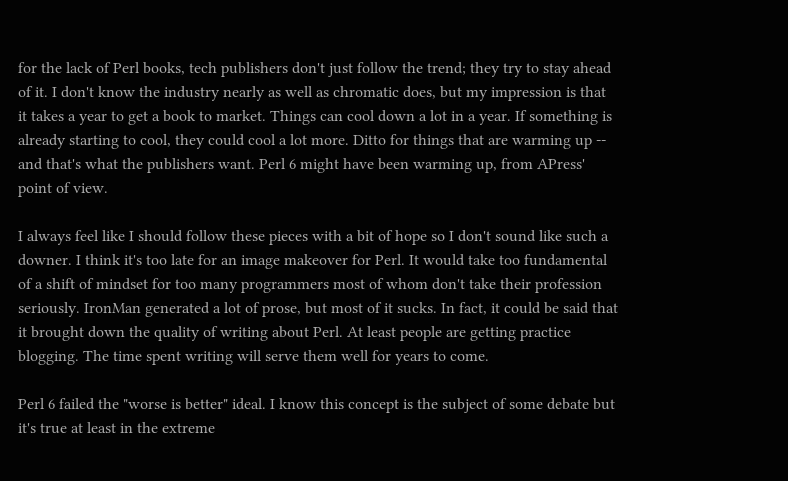for the lack of Perl books, tech publishers don't just follow the trend; they try to stay ahead of it. I don't know the industry nearly as well as chromatic does, but my impression is that it takes a year to get a book to market. Things can cool down a lot in a year. If something is already starting to cool, they could cool a lot more. Ditto for things that are warming up -- and that's what the publishers want. Perl 6 might have been warming up, from APress' point of view.

I always feel like I should follow these pieces with a bit of hope so I don't sound like such a downer. I think it's too late for an image makeover for Perl. It would take too fundamental of a shift of mindset for too many programmers most of whom don't take their profession seriously. IronMan generated a lot of prose, but most of it sucks. In fact, it could be said that it brought down the quality of writing about Perl. At least people are getting practice blogging. The time spent writing will serve them well for years to come.

Perl 6 failed the "worse is better" ideal. I know this concept is the subject of some debate but it's true at least in the extreme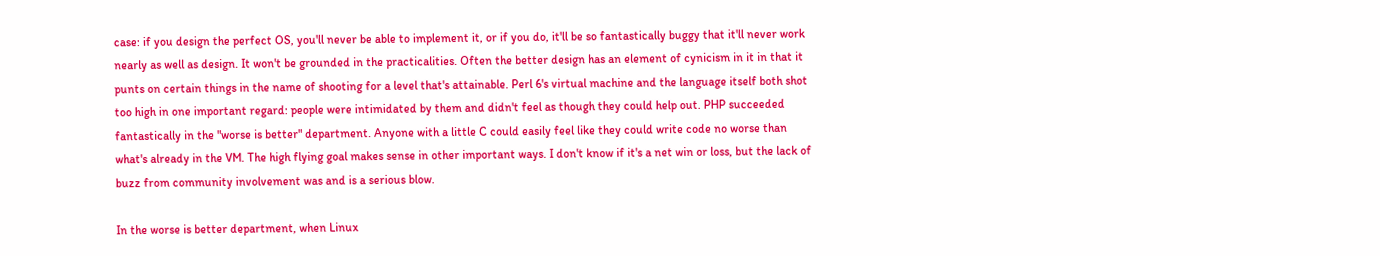case: if you design the perfect OS, you'll never be able to implement it, or if you do, it'll be so fantastically buggy that it'll never work nearly as well as design. It won't be grounded in the practicalities. Often the better design has an element of cynicism in it in that it punts on certain things in the name of shooting for a level that's attainable. Perl 6's virtual machine and the language itself both shot too high in one important regard: people were intimidated by them and didn't feel as though they could help out. PHP succeeded fantastically in the "worse is better" department. Anyone with a little C could easily feel like they could write code no worse than what's already in the VM. The high flying goal makes sense in other important ways. I don't know if it's a net win or loss, but the lack of buzz from community involvement was and is a serious blow.

In the worse is better department, when Linux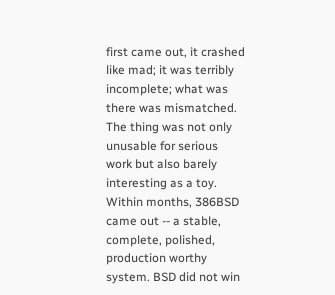first came out, it crashed like mad; it was terribly incomplete; what was there was mismatched. The thing was not only unusable for serious work but also barely interesting as a toy. Within months, 386BSD came out -- a stable, complete, polished, production worthy system. BSD did not win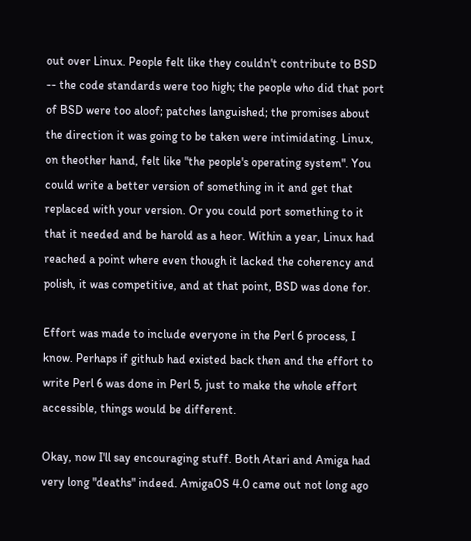out over Linux. People felt like they couldn't contribute to BSD -- the code standards were too high; the people who did that port of BSD were too aloof; patches languished; the promises about the direction it was going to be taken were intimidating. Linux, on theother hand, felt like "the people's operating system". You could write a better version of something in it and get that replaced with your version. Or you could port something to it that it needed and be harold as a heor. Within a year, Linux had reached a point where even though it lacked the coherency and polish, it was competitive, and at that point, BSD was done for.

Effort was made to include everyone in the Perl 6 process, I know. Perhaps if github had existed back then and the effort to write Perl 6 was done in Perl 5, just to make the whole effort accessible, things would be different.

Okay, now I'll say encouraging stuff. Both Atari and Amiga had very long "deaths" indeed. AmigaOS 4.0 came out not long ago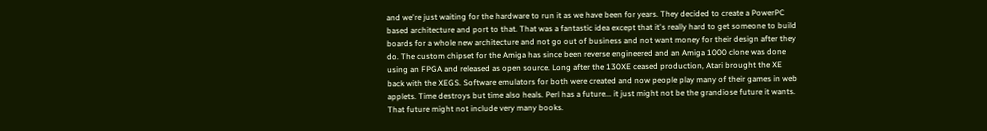and we're just waiting for the hardware to run it as we have been for years. They decided to create a PowerPC based architecture and port to that. That was a fantastic idea except that it's really hard to get someone to build boards for a whole new architecture and not go out of business and not want money for their design after they do. The custom chipset for the Amiga has since been reverse engineered and an Amiga 1000 clone was done using an FPGA and released as open source. Long after the 130XE ceased production, Atari brought the XE back with the XEGS. Software emulators for both were created and now people play many of their games in web applets. Time destroys but time also heals. Perl has a future... it just might not be the grandiose future it wants. That future might not include very many books.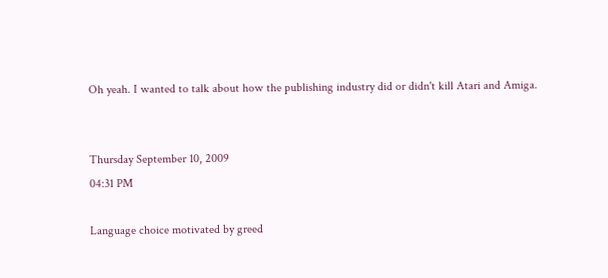Oh yeah. I wanted to talk about how the publishing industry did or didn't kill Atari and Amiga.


Thursday September 10, 2009
04:31 PM

Language choice motivated by greed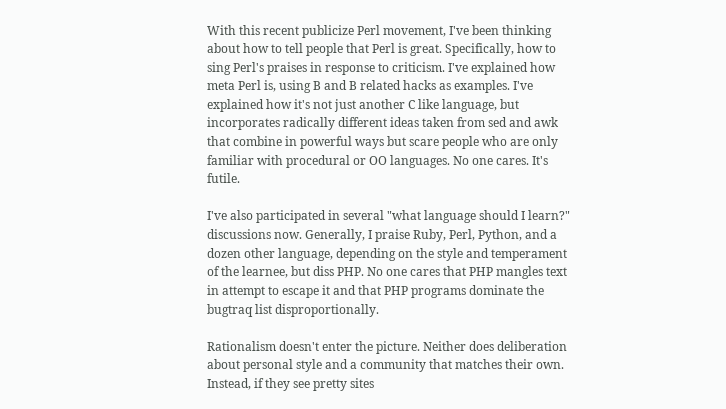With this recent publicize Perl movement, I've been thinking about how to tell people that Perl is great. Specifically, how to sing Perl's praises in response to criticism. I've explained how meta Perl is, using B and B related hacks as examples. I've explained how it's not just another C like language, but incorporates radically different ideas taken from sed and awk that combine in powerful ways but scare people who are only familiar with procedural or OO languages. No one cares. It's futile.

I've also participated in several "what language should I learn?" discussions now. Generally, I praise Ruby, Perl, Python, and a dozen other language, depending on the style and temperament of the learnee, but diss PHP. No one cares that PHP mangles text in attempt to escape it and that PHP programs dominate the bugtraq list disproportionally.

Rationalism doesn't enter the picture. Neither does deliberation about personal style and a community that matches their own. Instead, if they see pretty sites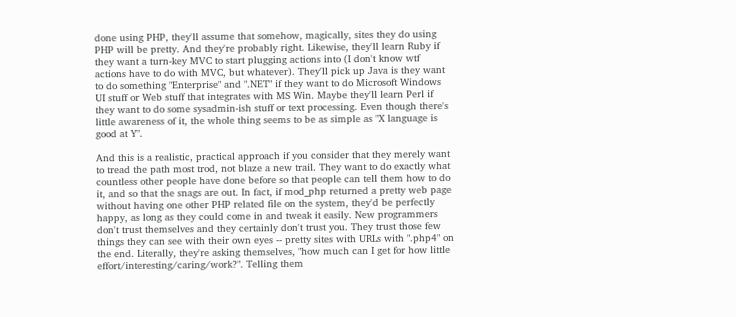done using PHP, they'll assume that somehow, magically, sites they do using PHP will be pretty. And they're probably right. Likewise, they'll learn Ruby if they want a turn-key MVC to start plugging actions into (I don't know wtf actions have to do with MVC, but whatever). They'll pick up Java is they want to do something "Enterprise" and ".NET" if they want to do Microsoft Windows UI stuff or Web stuff that integrates with MS Win. Maybe they'll learn Perl if they want to do some sysadmin-ish stuff or text processing. Even though there's little awareness of it, the whole thing seems to be as simple as "X language is good at Y".

And this is a realistic, practical approach if you consider that they merely want to tread the path most trod, not blaze a new trail. They want to do exactly what countless other people have done before so that people can tell them how to do it, and so that the snags are out. In fact, if mod_php returned a pretty web page without having one other PHP related file on the system, they'd be perfectly happy, as long as they could come in and tweak it easily. New programmers don't trust themselves and they certainly don't trust you. They trust those few things they can see with their own eyes -- pretty sites with URLs with ".php4" on the end. Literally, they're asking themselves, "how much can I get for how little effort/interesting/caring/work?". Telling them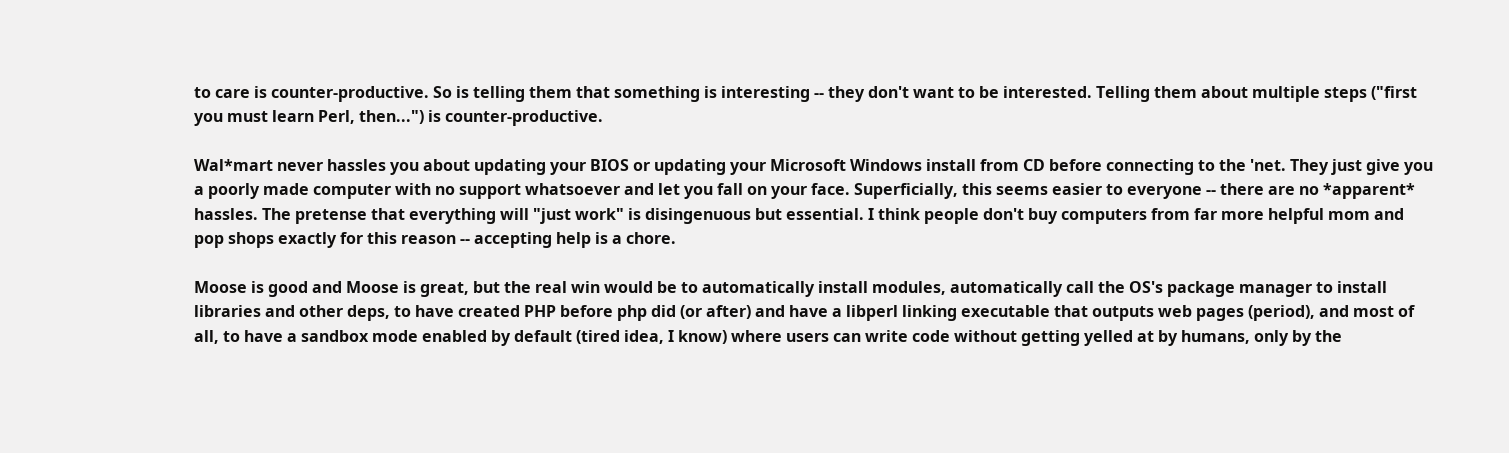to care is counter-productive. So is telling them that something is interesting -- they don't want to be interested. Telling them about multiple steps ("first you must learn Perl, then...") is counter-productive.

Wal*mart never hassles you about updating your BIOS or updating your Microsoft Windows install from CD before connecting to the 'net. They just give you a poorly made computer with no support whatsoever and let you fall on your face. Superficially, this seems easier to everyone -- there are no *apparent* hassles. The pretense that everything will "just work" is disingenuous but essential. I think people don't buy computers from far more helpful mom and pop shops exactly for this reason -- accepting help is a chore.

Moose is good and Moose is great, but the real win would be to automatically install modules, automatically call the OS's package manager to install libraries and other deps, to have created PHP before php did (or after) and have a libperl linking executable that outputs web pages (period), and most of all, to have a sandbox mode enabled by default (tired idea, I know) where users can write code without getting yelled at by humans, only by the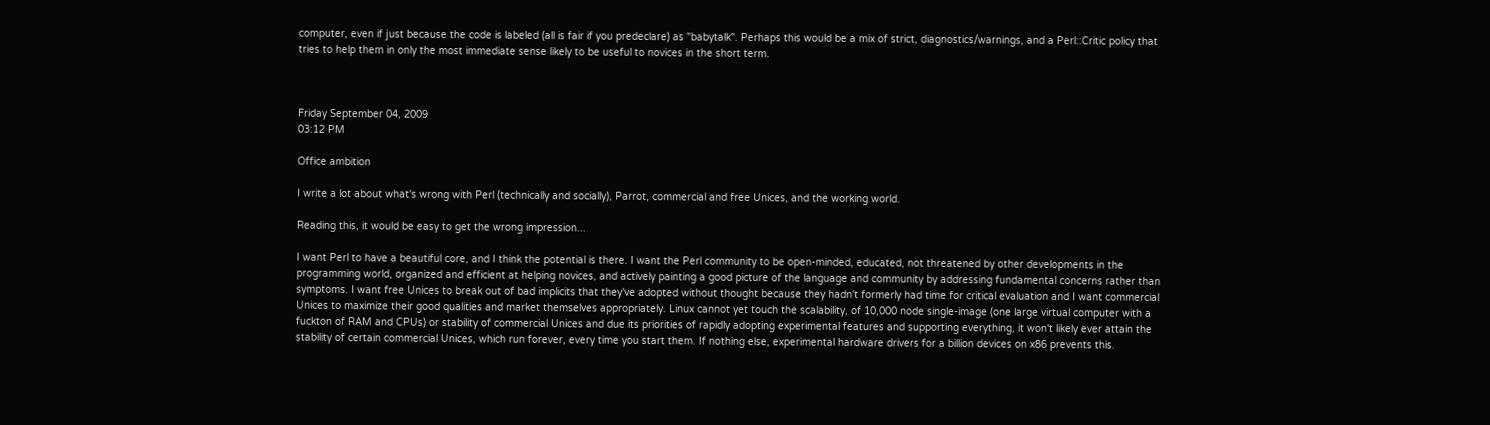computer, even if just because the code is labeled (all is fair if you predeclare) as "babytalk". Perhaps this would be a mix of strict, diagnostics/warnings, and a Perl::Critic policy that tries to help them in only the most immediate sense likely to be useful to novices in the short term.



Friday September 04, 2009
03:12 PM

Office ambition

I write a lot about what's wrong with Perl (technically and socially), Parrot, commercial and free Unices, and the working world.

Reading this, it would be easy to get the wrong impression...

I want Perl to have a beautiful core, and I think the potential is there. I want the Perl community to be open-minded, educated, not threatened by other developments in the programming world, organized and efficient at helping novices, and actively painting a good picture of the language and community by addressing fundamental concerns rather than symptoms. I want free Unices to break out of bad implicits that they've adopted without thought because they hadn't formerly had time for critical evaluation and I want commercial Unices to maximize their good qualities and market themselves appropriately. Linux cannot yet touch the scalability, of 10,000 node single-image (one large virtual computer with a fuckton of RAM and CPUs) or stability of commercial Unices and due its priorities of rapidly adopting experimental features and supporting everything, it won't likely ever attain the stability of certain commercial Unices, which run forever, every time you start them. If nothing else, experimental hardware drivers for a billion devices on x86 prevents this.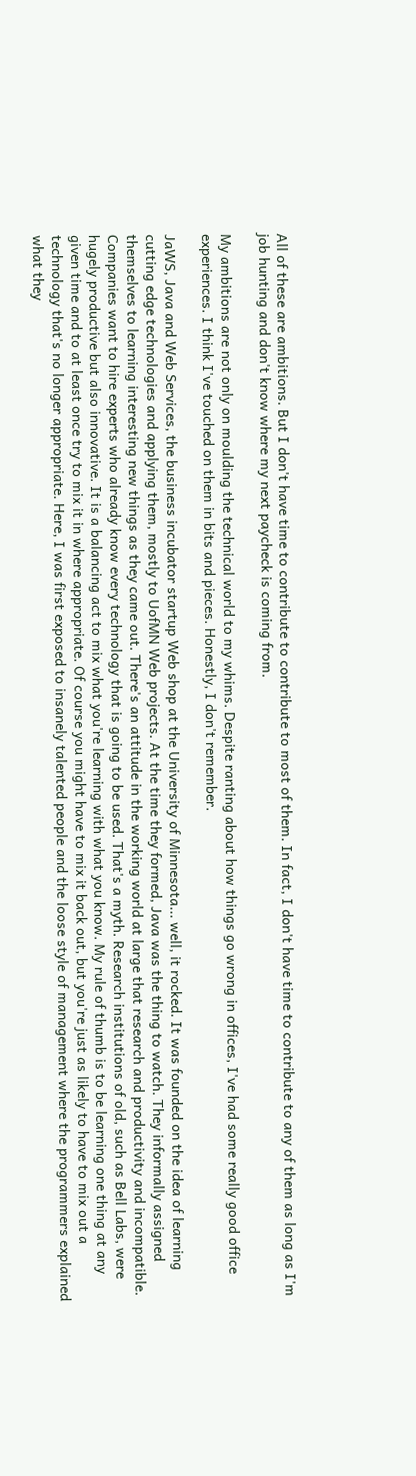All of these are ambitions. But I don't have time to contribute to contribute to most of them. In fact, I don't have time to contribute to any of them as long as I'm job hunting and don't know where my next paycheck is coming from.

My ambitions are not only on moulding the technical world to my whims. Despite ranting about how things go wrong in offices, I've had some really good office experiences. I think I've touched on them in bits and pieces. Honestly, I don't remember.

JaWS, Java and Web Services, the business incubator startup Web shop at the University of Minnesota... well, it rocked. It was founded on the idea of learning cutting edge technologies and applying them, mostly to UofMN Web projects. At the time they formed, Java was the thing to watch. They informally assigned themselves to learning interesting new things as they came out. There's an attitude in the working world at large that research and productivity and incompatible. Companies want to hire experts who already know every technology that is going to be used. That's a myth. Research institutions of old, such as Bell Labs, were hugely productive but also innovative. It is a balancing act to mix what you're learning with what you know. My rule of thumb is to be learning one thing at any given time and to at least once try to mix it in where appropriate. Of course you might have to mix it back out, but you're just as likely to have to mix out a technology that's no longer appropriate. Here, I was first exposed to insanely talented people and the loose style of management where the programmers explained what they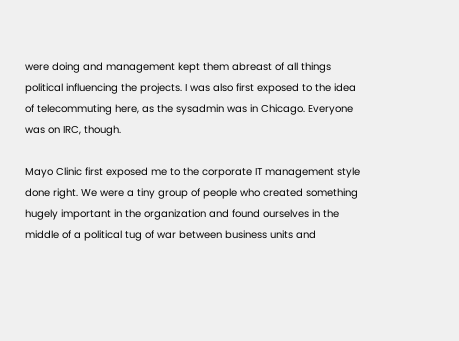were doing and management kept them abreast of all things political influencing the projects. I was also first exposed to the idea of telecommuting here, as the sysadmin was in Chicago. Everyone was on IRC, though.

Mayo Clinic first exposed me to the corporate IT management style done right. We were a tiny group of people who created something hugely important in the organization and found ourselves in the middle of a political tug of war between business units and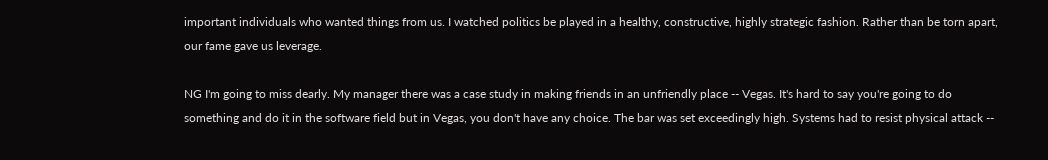important individuals who wanted things from us. I watched politics be played in a healthy, constructive, highly strategic fashion. Rather than be torn apart, our fame gave us leverage.

NG I'm going to miss dearly. My manager there was a case study in making friends in an unfriendly place -- Vegas. It's hard to say you're going to do something and do it in the software field but in Vegas, you don't have any choice. The bar was set exceedingly high. Systems had to resist physical attack --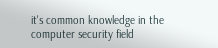it's common knowledge in the computer security field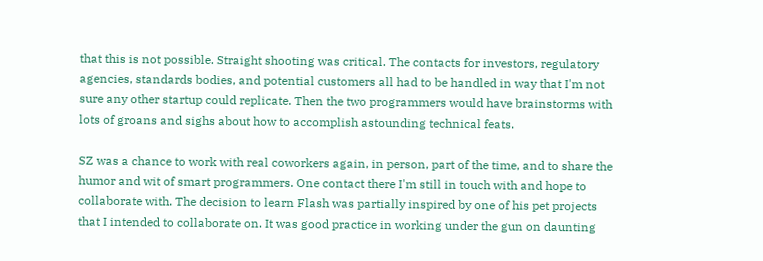that this is not possible. Straight shooting was critical. The contacts for investors, regulatory agencies, standards bodies, and potential customers all had to be handled in way that I'm not sure any other startup could replicate. Then the two programmers would have brainstorms with lots of groans and sighs about how to accomplish astounding technical feats.

SZ was a chance to work with real coworkers again, in person, part of the time, and to share the humor and wit of smart programmers. One contact there I'm still in touch with and hope to collaborate with. The decision to learn Flash was partially inspired by one of his pet projects that I intended to collaborate on. It was good practice in working under the gun on daunting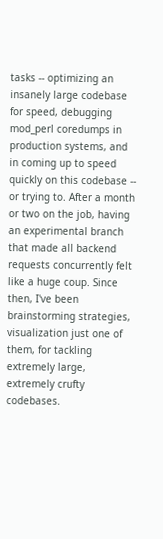tasks -- optimizing an insanely large codebase for speed, debugging mod_perl coredumps in production systems, and in coming up to speed quickly on this codebase -- or trying to. After a month or two on the job, having an experimental branch that made all backend requests concurrently felt like a huge coup. Since then, I've been brainstorming strategies, visualization just one of them, for tackling extremely large, extremely crufty codebases.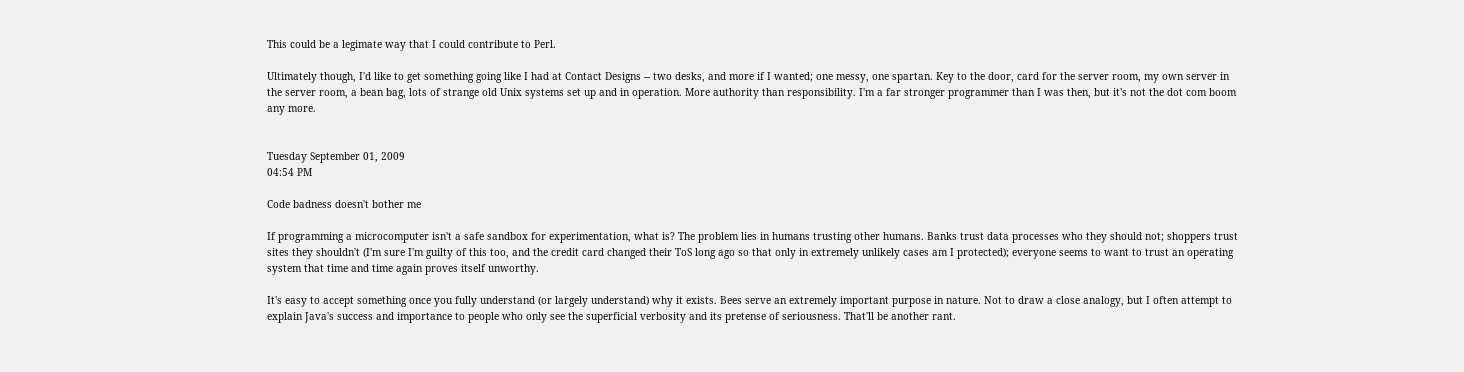This could be a legimate way that I could contribute to Perl.

Ultimately though, I'd like to get something going like I had at Contact Designs -- two desks, and more if I wanted; one messy, one spartan. Key to the door, card for the server room, my own server in the server room, a bean bag, lots of strange old Unix systems set up and in operation. More authority than responsibility. I'm a far stronger programmer than I was then, but it's not the dot com boom any more.


Tuesday September 01, 2009
04:54 PM

Code badness doesn't bother me

If programming a microcomputer isn't a safe sandbox for experimentation, what is? The problem lies in humans trusting other humans. Banks trust data processes who they should not; shoppers trust sites they shouldn't (I'm sure I'm guilty of this too, and the credit card changed their ToS long ago so that only in extremely unlikely cases am I protected); everyone seems to want to trust an operating system that time and time again proves itself unworthy.

It's easy to accept something once you fully understand (or largely understand) why it exists. Bees serve an extremely important purpose in nature. Not to draw a close analogy, but I often attempt to explain Java's success and importance to people who only see the superficial verbosity and its pretense of seriousness. That'll be another rant.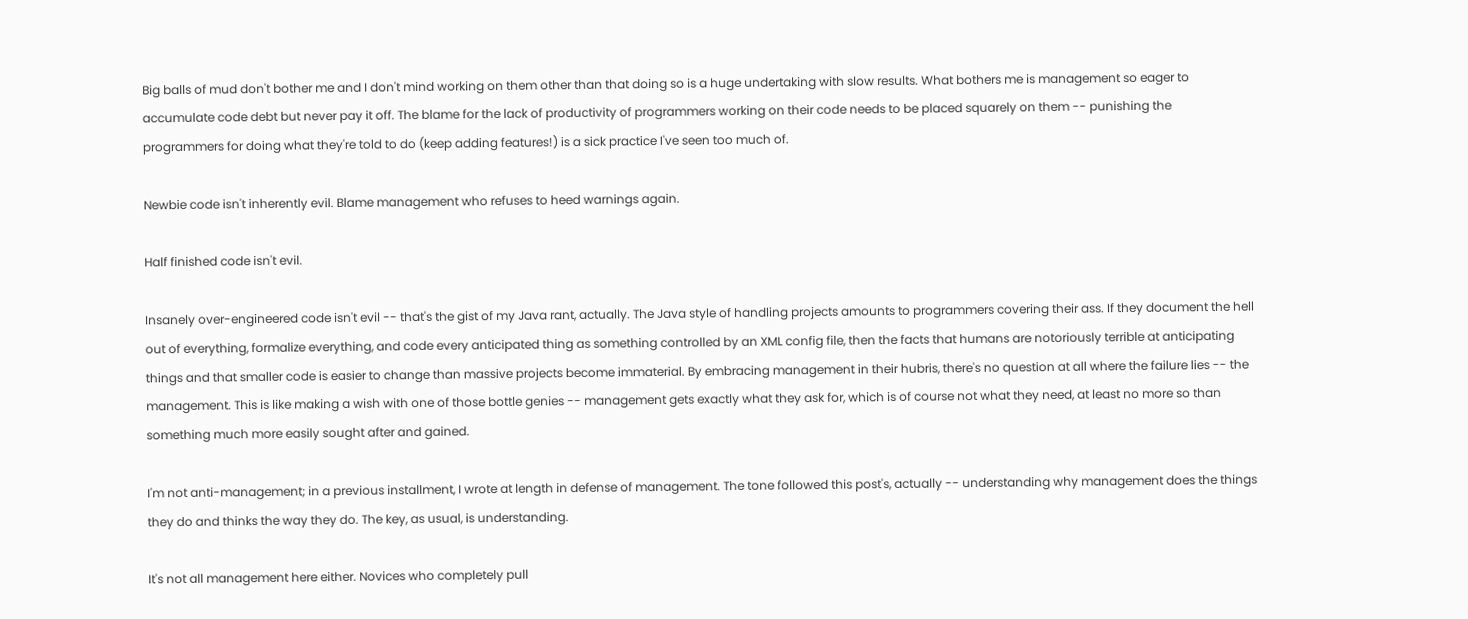Big balls of mud don't bother me and I don't mind working on them other than that doing so is a huge undertaking with slow results. What bothers me is management so eager to accumulate code debt but never pay it off. The blame for the lack of productivity of programmers working on their code needs to be placed squarely on them -- punishing the programmers for doing what they're told to do (keep adding features!) is a sick practice I've seen too much of.

Newbie code isn't inherently evil. Blame management who refuses to heed warnings again.

Half finished code isn't evil.

Insanely over-engineered code isn't evil -- that's the gist of my Java rant, actually. The Java style of handling projects amounts to programmers covering their ass. If they document the hell out of everything, formalize everything, and code every anticipated thing as something controlled by an XML config file, then the facts that humans are notoriously terrible at anticipating things and that smaller code is easier to change than massive projects become immaterial. By embracing management in their hubris, there's no question at all where the failure lies -- the management. This is like making a wish with one of those bottle genies -- management gets exactly what they ask for, which is of course not what they need, at least no more so than something much more easily sought after and gained.

I'm not anti-management; in a previous installment, I wrote at length in defense of management. The tone followed this post's, actually -- understanding why management does the things they do and thinks the way they do. The key, as usual, is understanding.

It's not all management here either. Novices who completely pull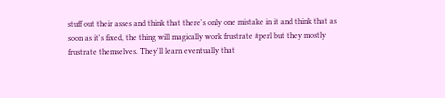stuff out their asses and think that there's only one mistake in it and think that as soon as it's fixed, the thing will magically work frustrate #perl but they mostly frustrate themselves. They'll learn eventually that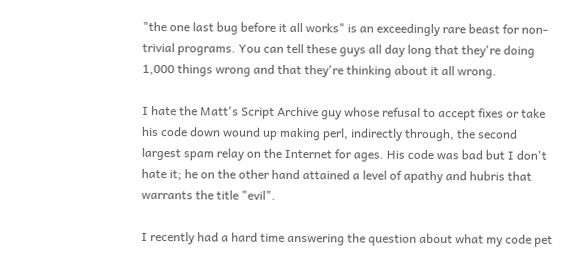"the one last bug before it all works" is an exceedingly rare beast for non-trivial programs. You can tell these guys all day long that they're doing 1,000 things wrong and that they're thinking about it all wrong.

I hate the Matt's Script Archive guy whose refusal to accept fixes or take his code down wound up making perl, indirectly through, the second largest spam relay on the Internet for ages. His code was bad but I don't hate it; he on the other hand attained a level of apathy and hubris that warrants the title "evil".

I recently had a hard time answering the question about what my code pet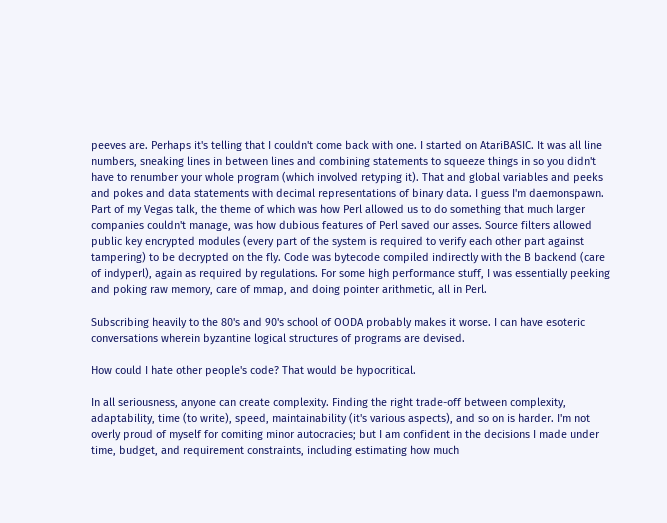peeves are. Perhaps it's telling that I couldn't come back with one. I started on AtariBASIC. It was all line numbers, sneaking lines in between lines and combining statements to squeeze things in so you didn't have to renumber your whole program (which involved retyping it). That and global variables and peeks and pokes and data statements with decimal representations of binary data. I guess I'm daemonspawn. Part of my Vegas talk, the theme of which was how Perl allowed us to do something that much larger companies couldn't manage, was how dubious features of Perl saved our asses. Source filters allowed public key encrypted modules (every part of the system is required to verify each other part against tampering) to be decrypted on the fly. Code was bytecode compiled indirectly with the B backend (care of indyperl), again as required by regulations. For some high performance stuff, I was essentially peeking and poking raw memory, care of mmap, and doing pointer arithmetic, all in Perl.

Subscribing heavily to the 80's and 90's school of OODA probably makes it worse. I can have esoteric conversations wherein byzantine logical structures of programs are devised.

How could I hate other people's code? That would be hypocritical.

In all seriousness, anyone can create complexity. Finding the right trade-off between complexity, adaptability, time (to write), speed, maintainability (it's various aspects), and so on is harder. I'm not overly proud of myself for comiting minor autocracies; but I am confident in the decisions I made under time, budget, and requirement constraints, including estimating how much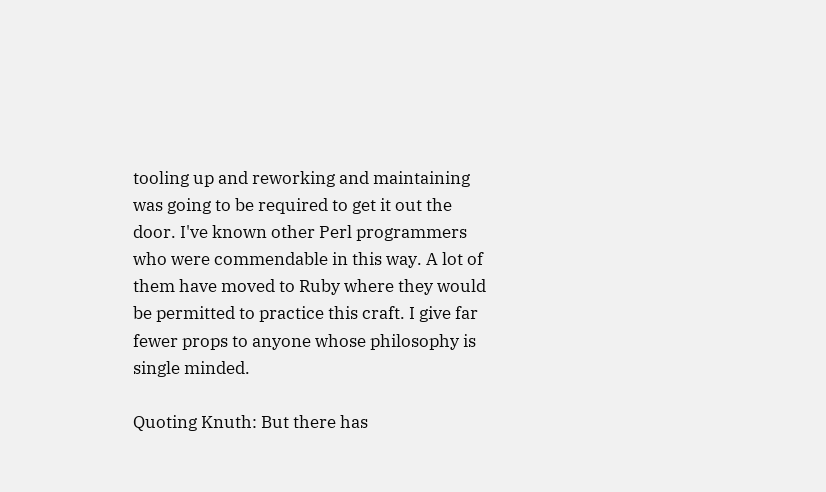tooling up and reworking and maintaining was going to be required to get it out the door. I've known other Perl programmers who were commendable in this way. A lot of them have moved to Ruby where they would be permitted to practice this craft. I give far fewer props to anyone whose philosophy is single minded.

Quoting Knuth: But there has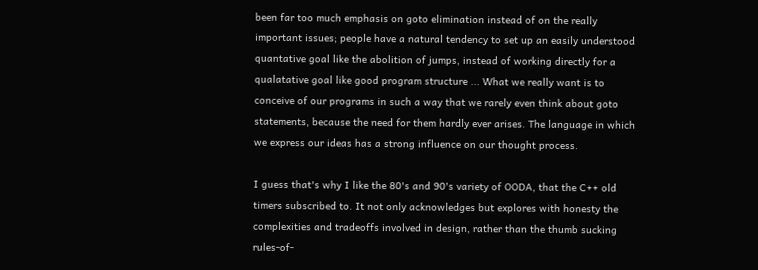been far too much emphasis on goto elimination instead of on the really important issues; people have a natural tendency to set up an easily understood quantative goal like the abolition of jumps, instead of working directly for a qualatative goal like good program structure ... What we really want is to conceive of our programs in such a way that we rarely even think about goto statements, because the need for them hardly ever arises. The language in which we express our ideas has a strong influence on our thought process.

I guess that's why I like the 80's and 90's variety of OODA, that the C++ old timers subscribed to. It not only acknowledges but explores with honesty the complexities and tradeoffs involved in design, rather than the thumb sucking rules-of-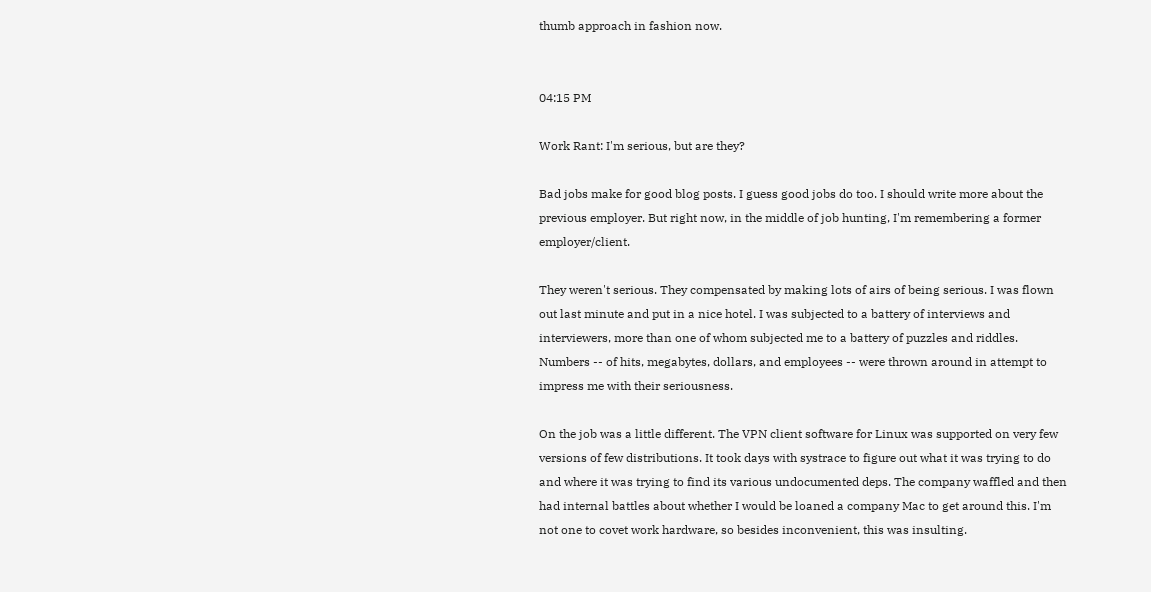thumb approach in fashion now.


04:15 PM

Work Rant: I'm serious, but are they?

Bad jobs make for good blog posts. I guess good jobs do too. I should write more about the previous employer. But right now, in the middle of job hunting, I'm remembering a former employer/client.

They weren't serious. They compensated by making lots of airs of being serious. I was flown out last minute and put in a nice hotel. I was subjected to a battery of interviews and interviewers, more than one of whom subjected me to a battery of puzzles and riddles. Numbers -- of hits, megabytes, dollars, and employees -- were thrown around in attempt to impress me with their seriousness.

On the job was a little different. The VPN client software for Linux was supported on very few versions of few distributions. It took days with systrace to figure out what it was trying to do and where it was trying to find its various undocumented deps. The company waffled and then had internal battles about whether I would be loaned a company Mac to get around this. I'm not one to covet work hardware, so besides inconvenient, this was insulting.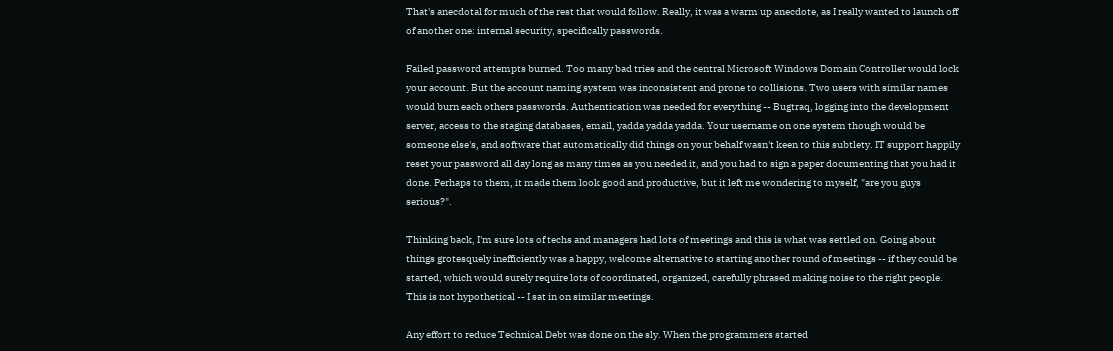That's anecdotal for much of the rest that would follow. Really, it was a warm up anecdote, as I really wanted to launch off of another one: internal security, specifically passwords.

Failed password attempts burned. Too many bad tries and the central Microsoft Windows Domain Controller would lock your account. But the account naming system was inconsistent and prone to collisions. Two users with similar names would burn each others passwords. Authentication was needed for everything -- Bugtraq, logging into the development server, access to the staging databases, email, yadda yadda yadda. Your username on one system though would be someone else's, and software that automatically did things on your behalf wasn't keen to this subtlety. IT support happily reset your password all day long as many times as you needed it, and you had to sign a paper documenting that you had it done. Perhaps to them, it made them look good and productive, but it left me wondering to myself, "are you guys serious?".

Thinking back, I'm sure lots of techs and managers had lots of meetings and this is what was settled on. Going about things grotesquely inefficiently was a happy, welcome alternative to starting another round of meetings -- if they could be started, which would surely require lots of coordinated, organized, carefully phrased making noise to the right people. This is not hypothetical -- I sat in on similar meetings.

Any effort to reduce Technical Debt was done on the sly. When the programmers started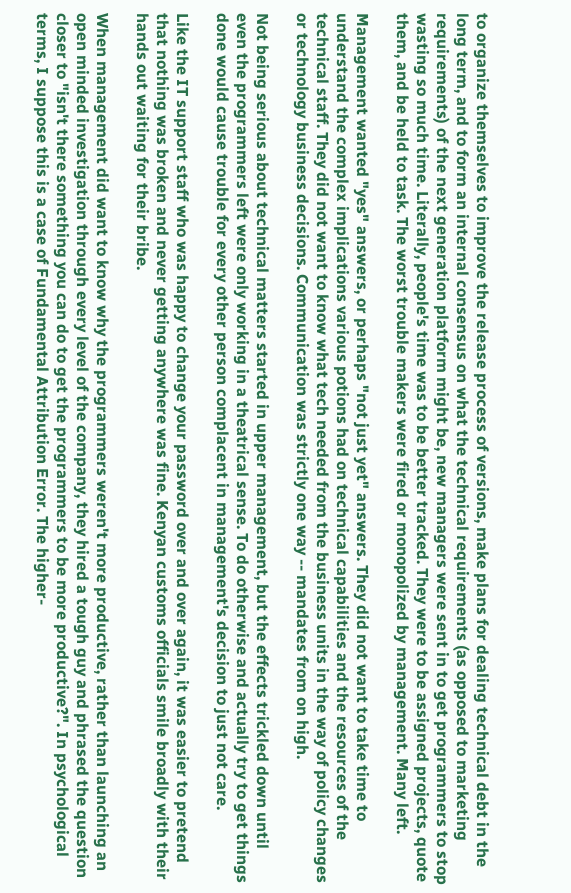to organize themselves to improve the release process of versions, make plans for dealing technical debt in the long term, and to form an internal consensus on what the technical requirements (as opposed to marketing requirements) of the next generation platform might be, new managers were sent in to get programmers to stop wasting so much time. Literally, people's time was to be better tracked. They were to be assigned projects, quote them, and be held to task. The worst trouble makers were fired or monopolized by management. Many left.

Management wanted "yes" answers, or perhaps "not just yet" answers. They did not want to take time to understand the complex implications various potions had on technical capabilities and the resources of the technical staff. They did not want to know what tech needed from the business units in the way of policy changes or technology business decisions. Communication was strictly one way -- mandates from on high.

Not being serious about technical matters started in upper management, but the effects trickled down until even the programmers left were only working in a theatrical sense. To do otherwise and actually try to get things done would cause trouble for every other person complacent in management's decision to just not care.

Like the IT support staff who was happy to change your password over and over again, it was easier to pretend that nothing was broken and never getting anywhere was fine. Kenyan customs officials smile broadly with their hands out waiting for their bribe.

When management did want to know why the programmers weren't more productive, rather than launching an open minded investigation through every level of the company, they hired a tough guy and phrased the question closer to "isn't there something you can do to get the programmers to be more productive?". In psychological terms, I suppose this is a case of Fundamental Attribution Error. The higher-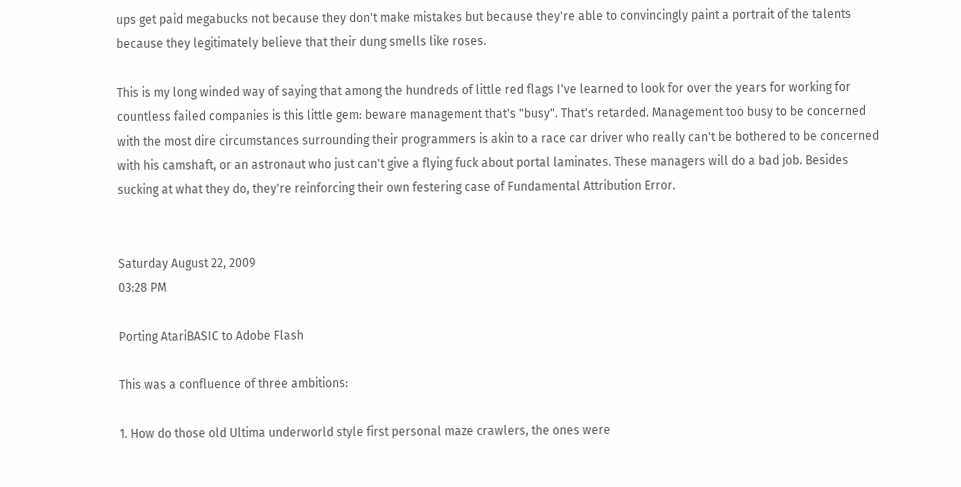ups get paid megabucks not because they don't make mistakes but because they're able to convincingly paint a portrait of the talents because they legitimately believe that their dung smells like roses.

This is my long winded way of saying that among the hundreds of little red flags I've learned to look for over the years for working for countless failed companies is this little gem: beware management that's "busy". That's retarded. Management too busy to be concerned with the most dire circumstances surrounding their programmers is akin to a race car driver who really can't be bothered to be concerned with his camshaft, or an astronaut who just can't give a flying fuck about portal laminates. These managers will do a bad job. Besides sucking at what they do, they're reinforcing their own festering case of Fundamental Attribution Error.


Saturday August 22, 2009
03:28 PM

Porting AtariBASIC to Adobe Flash

This was a confluence of three ambitions:

1. How do those old Ultima underworld style first personal maze crawlers, the ones were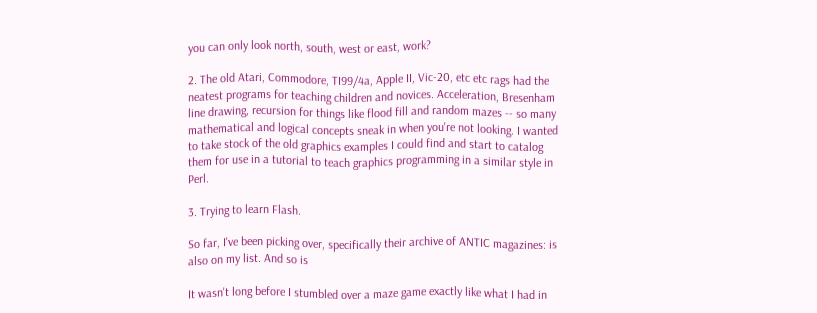you can only look north, south, west or east, work?

2. The old Atari, Commodore, TI99/4a, Apple II, Vic-20, etc etc rags had the neatest programs for teaching children and novices. Acceleration, Bresenham line drawing, recursion for things like flood fill and random mazes -- so many mathematical and logical concepts sneak in when you're not looking. I wanted to take stock of the old graphics examples I could find and start to catalog them for use in a tutorial to teach graphics programming in a similar style in Perl.

3. Trying to learn Flash.

So far, I've been picking over, specifically their archive of ANTIC magazines: is also on my list. And so is

It wasn't long before I stumbled over a maze game exactly like what I had in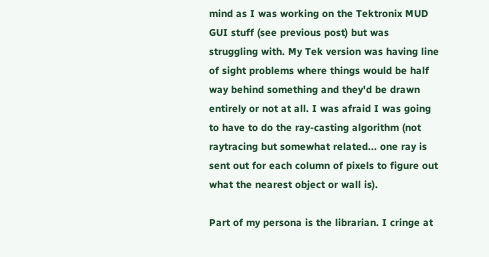mind as I was working on the Tektronix MUD GUI stuff (see previous post) but was struggling with. My Tek version was having line of sight problems where things would be half way behind something and they'd be drawn entirely or not at all. I was afraid I was going to have to do the ray-casting algorithm (not raytracing but somewhat related... one ray is sent out for each column of pixels to figure out what the nearest object or wall is).

Part of my persona is the librarian. I cringe at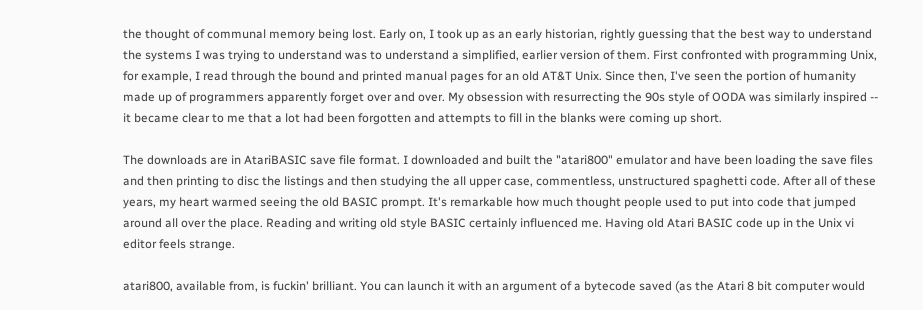the thought of communal memory being lost. Early on, I took up as an early historian, rightly guessing that the best way to understand the systems I was trying to understand was to understand a simplified, earlier version of them. First confronted with programming Unix, for example, I read through the bound and printed manual pages for an old AT&T Unix. Since then, I've seen the portion of humanity made up of programmers apparently forget over and over. My obsession with resurrecting the 90s style of OODA was similarly inspired -- it became clear to me that a lot had been forgotten and attempts to fill in the blanks were coming up short.

The downloads are in AtariBASIC save file format. I downloaded and built the "atari800" emulator and have been loading the save files and then printing to disc the listings and then studying the all upper case, commentless, unstructured spaghetti code. After all of these years, my heart warmed seeing the old BASIC prompt. It's remarkable how much thought people used to put into code that jumped around all over the place. Reading and writing old style BASIC certainly influenced me. Having old Atari BASIC code up in the Unix vi editor feels strange.

atari800, available from, is fuckin' brilliant. You can launch it with an argument of a bytecode saved (as the Atari 8 bit computer would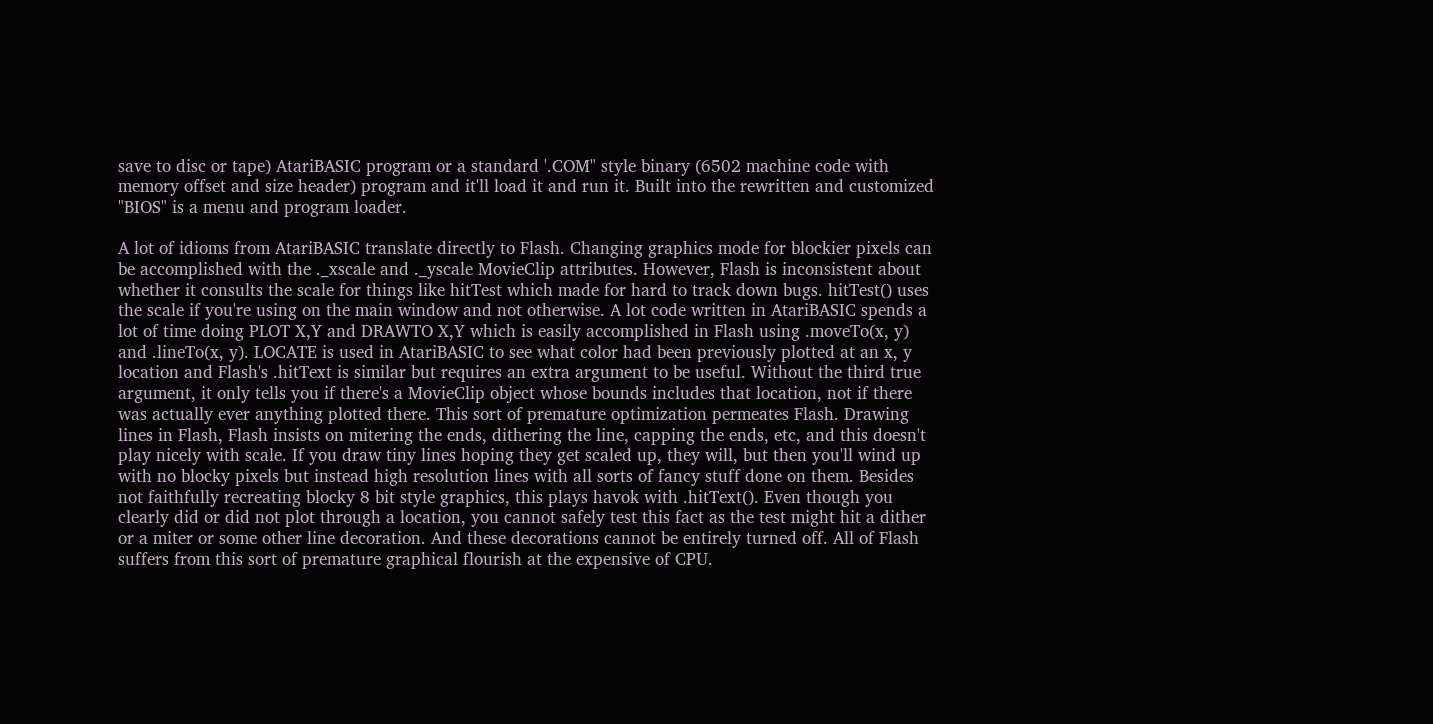save to disc or tape) AtariBASIC program or a standard '.COM" style binary (6502 machine code with memory offset and size header) program and it'll load it and run it. Built into the rewritten and customized "BIOS" is a menu and program loader.

A lot of idioms from AtariBASIC translate directly to Flash. Changing graphics mode for blockier pixels can be accomplished with the ._xscale and ._yscale MovieClip attributes. However, Flash is inconsistent about whether it consults the scale for things like hitTest which made for hard to track down bugs. hitTest() uses the scale if you're using on the main window and not otherwise. A lot code written in AtariBASIC spends a lot of time doing PLOT X,Y and DRAWTO X,Y which is easily accomplished in Flash using .moveTo(x, y) and .lineTo(x, y). LOCATE is used in AtariBASIC to see what color had been previously plotted at an x, y location and Flash's .hitText is similar but requires an extra argument to be useful. Without the third true argument, it only tells you if there's a MovieClip object whose bounds includes that location, not if there was actually ever anything plotted there. This sort of premature optimization permeates Flash. Drawing lines in Flash, Flash insists on mitering the ends, dithering the line, capping the ends, etc, and this doesn't play nicely with scale. If you draw tiny lines hoping they get scaled up, they will, but then you'll wind up with no blocky pixels but instead high resolution lines with all sorts of fancy stuff done on them. Besides not faithfully recreating blocky 8 bit style graphics, this plays havok with .hitText(). Even though you clearly did or did not plot through a location, you cannot safely test this fact as the test might hit a dither or a miter or some other line decoration. And these decorations cannot be entirely turned off. All of Flash suffers from this sort of premature graphical flourish at the expensive of CPU.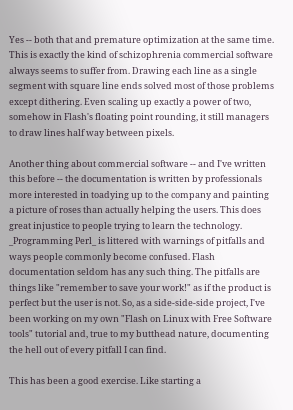Yes -- both that and premature optimization at the same time. This is exactly the kind of schizophrenia commercial software always seems to suffer from. Drawing each line as a single segment with square line ends solved most of those problems except dithering. Even scaling up exactly a power of two, somehow in Flash's floating point rounding, it still managers to draw lines half way between pixels.

Another thing about commercial software -- and I've written this before -- the documentation is written by professionals more interested in toadying up to the company and painting a picture of roses than actually helping the users. This does great injustice to people trying to learn the technology. _Programming Perl_ is littered with warnings of pitfalls and ways people commonly become confused. Flash documentation seldom has any such thing. The pitfalls are things like "remember to save your work!" as if the product is perfect but the user is not. So, as a side-side-side project, I've been working on my own "Flash on Linux with Free Software tools" tutorial and, true to my butthead nature, documenting the hell out of every pitfall I can find.

This has been a good exercise. Like starting a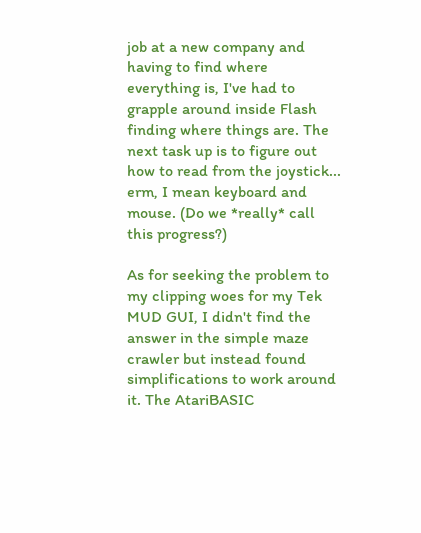job at a new company and having to find where everything is, I've had to grapple around inside Flash finding where things are. The next task up is to figure out how to read from the joystick... erm, I mean keyboard and mouse. (Do we *really* call this progress?)

As for seeking the problem to my clipping woes for my Tek MUD GUI, I didn't find the answer in the simple maze crawler but instead found simplifications to work around it. The AtariBASIC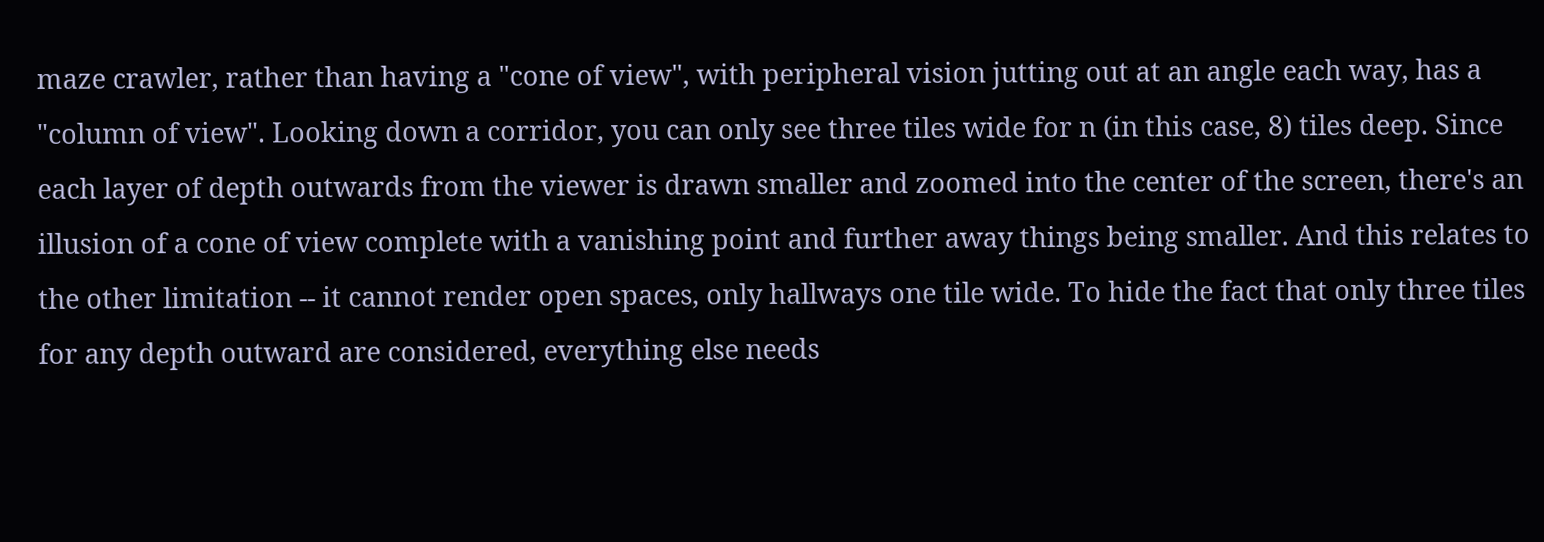maze crawler, rather than having a "cone of view", with peripheral vision jutting out at an angle each way, has a "column of view". Looking down a corridor, you can only see three tiles wide for n (in this case, 8) tiles deep. Since each layer of depth outwards from the viewer is drawn smaller and zoomed into the center of the screen, there's an illusion of a cone of view complete with a vanishing point and further away things being smaller. And this relates to the other limitation -- it cannot render open spaces, only hallways one tile wide. To hide the fact that only three tiles for any depth outward are considered, everything else needs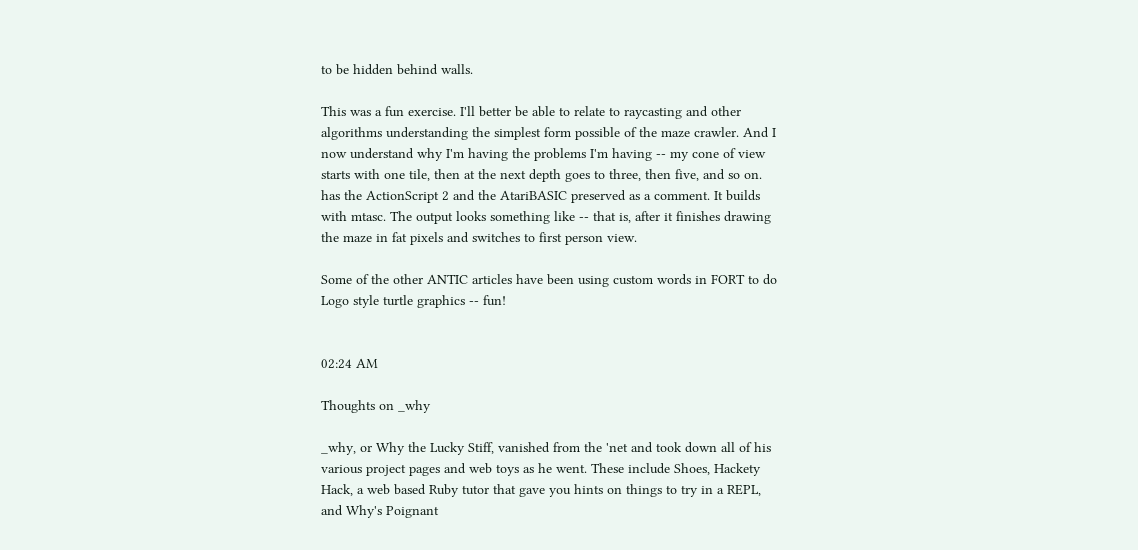to be hidden behind walls.

This was a fun exercise. I'll better be able to relate to raycasting and other algorithms understanding the simplest form possible of the maze crawler. And I now understand why I'm having the problems I'm having -- my cone of view starts with one tile, then at the next depth goes to three, then five, and so on. has the ActionScript 2 and the AtariBASIC preserved as a comment. It builds with mtasc. The output looks something like -- that is, after it finishes drawing the maze in fat pixels and switches to first person view.

Some of the other ANTIC articles have been using custom words in FORT to do Logo style turtle graphics -- fun!


02:24 AM

Thoughts on _why

_why, or Why the Lucky Stiff, vanished from the 'net and took down all of his various project pages and web toys as he went. These include Shoes, Hackety Hack, a web based Ruby tutor that gave you hints on things to try in a REPL, and Why's Poignant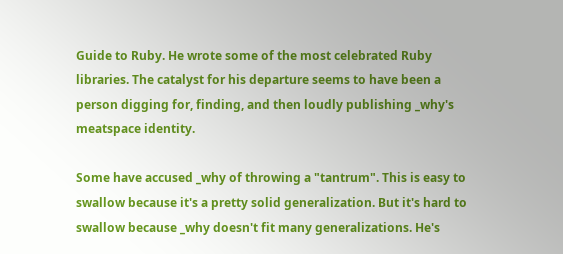Guide to Ruby. He wrote some of the most celebrated Ruby libraries. The catalyst for his departure seems to have been a person digging for, finding, and then loudly publishing _why's meatspace identity.

Some have accused _why of throwing a "tantrum". This is easy to swallow because it's a pretty solid generalization. But it's hard to swallow because _why doesn't fit many generalizations. He's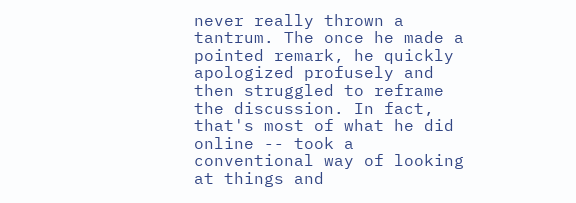never really thrown a tantrum. The once he made a pointed remark, he quickly apologized profusely and then struggled to reframe the discussion. In fact, that's most of what he did online -- took a conventional way of looking at things and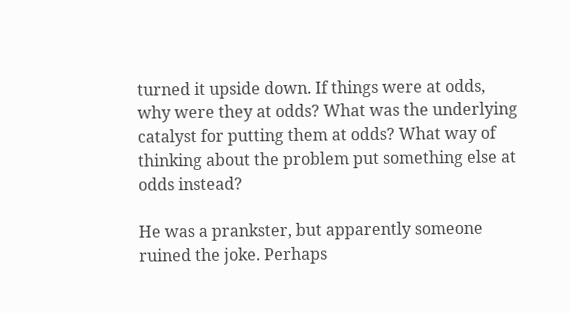turned it upside down. If things were at odds, why were they at odds? What was the underlying catalyst for putting them at odds? What way of thinking about the problem put something else at odds instead?

He was a prankster, but apparently someone ruined the joke. Perhaps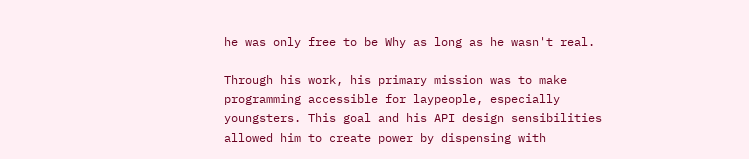he was only free to be Why as long as he wasn't real.

Through his work, his primary mission was to make programming accessible for laypeople, especially youngsters. This goal and his API design sensibilities allowed him to create power by dispensing with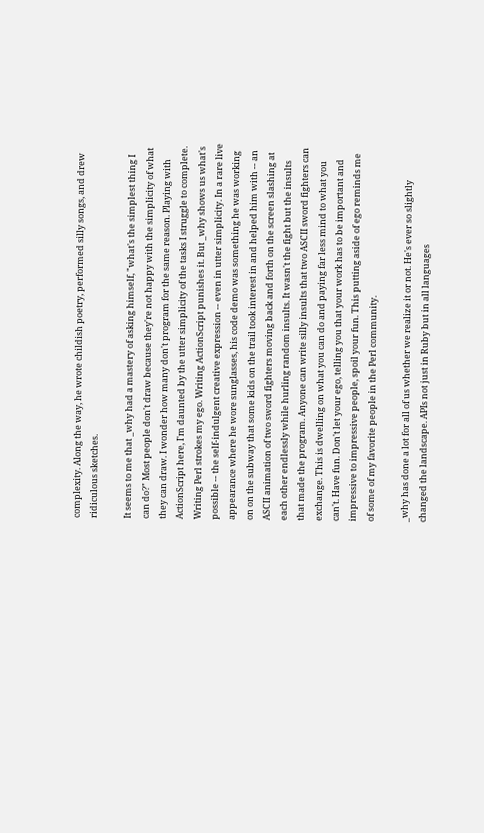complexity. Along the way, he wrote childish poetry, performed silly songs, and drew ridiculous sketches.

It seems to me that _why had a mastery of asking himself, "what's the simplest thing I can do?" Most people don't draw because they're not happy with the simplicity of what they can draw. I wonder how many don't program for the same reason. Playing with ActionScript here, I'm daunted by the utter simplicity of the tasks I struggle to complete. Writing Perl strokes my ego. Writing ActionScript punishes it. But _why shows us what's possible -- the self-indulgent creative expression -- even in utter simplicity. In a rare live appearance where he wore sunglasses, his code demo was something he was working on on the subway that some kids on the trail took interest in and helped him with -- an ASCII animation of two sword fighters moving back and forth on the screen slashing at each other endlessly while hurling random insults. It wasn't the fight but the insults that made the program. Anyone can write silly insults that two ASCII sword fighters can exchange. This is dwelling on what you can do and paying far less mind to what you can't. Have fun. Don't let your ego, telling you that your work has to be important and impressive to impressive people, spoil your fun. This putting aside of ego reminds me of some of my favorite people in the Perl community.

_why has done a lot for all of us whether we realize it or not. He's ever so slightly changed the landscape. APIs not just in Ruby but in all languages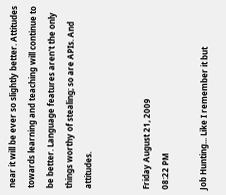near it will be ever so slightly better. Attitudes towards learning and teaching will continue to be better. Language features aren't the only things worthy of stealing; so are APIs. And attitudes.


Friday August 21, 2009
08:22 PM

Job Hunting... Like I remember it but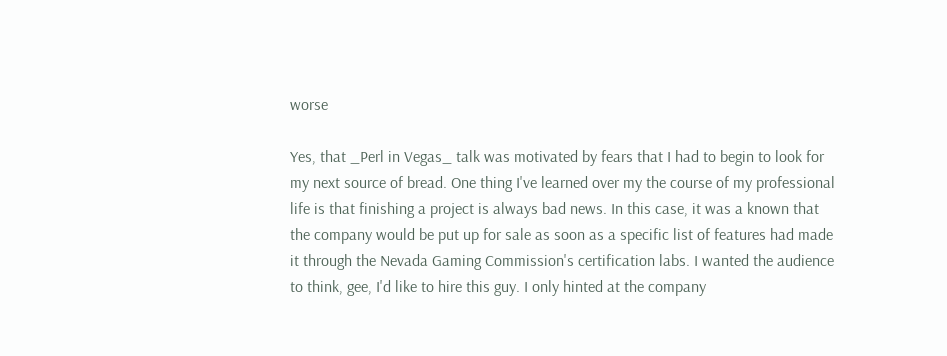worse

Yes, that _Perl in Vegas_ talk was motivated by fears that I had to begin to look for my next source of bread. One thing I've learned over my the course of my professional life is that finishing a project is always bad news. In this case, it was a known that the company would be put up for sale as soon as a specific list of features had made it through the Nevada Gaming Commission's certification labs. I wanted the audience to think, gee, I'd like to hire this guy. I only hinted at the company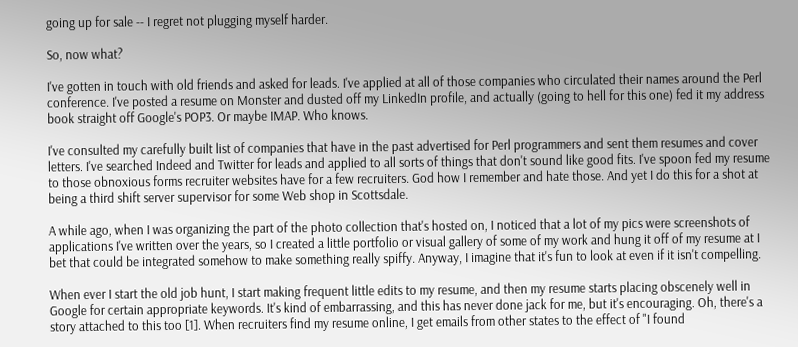going up for sale -- I regret not plugging myself harder.

So, now what?

I've gotten in touch with old friends and asked for leads. I've applied at all of those companies who circulated their names around the Perl conference. I've posted a resume on Monster and dusted off my LinkedIn profile, and actually (going to hell for this one) fed it my address book straight off Google's POP3. Or maybe IMAP. Who knows.

I've consulted my carefully built list of companies that have in the past advertised for Perl programmers and sent them resumes and cover letters. I've searched Indeed and Twitter for leads and applied to all sorts of things that don't sound like good fits. I've spoon fed my resume to those obnoxious forms recruiter websites have for a few recruiters. God how I remember and hate those. And yet I do this for a shot at being a third shift server supervisor for some Web shop in Scottsdale.

A while ago, when I was organizing the part of the photo collection that's hosted on, I noticed that a lot of my pics were screenshots of applications I've written over the years, so I created a little portfolio or visual gallery of some of my work and hung it off of my resume at I bet that could be integrated somehow to make something really spiffy. Anyway, I imagine that it's fun to look at even if it isn't compelling.

When ever I start the old job hunt, I start making frequent little edits to my resume, and then my resume starts placing obscenely well in Google for certain appropriate keywords. It's kind of embarrassing, and this has never done jack for me, but it's encouraging. Oh, there's a story attached to this too [1]. When recruiters find my resume online, I get emails from other states to the effect of "I found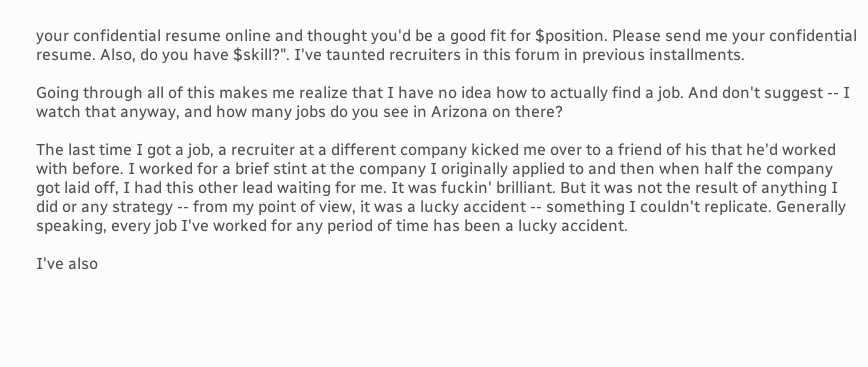your confidential resume online and thought you'd be a good fit for $position. Please send me your confidential resume. Also, do you have $skill?". I've taunted recruiters in this forum in previous installments.

Going through all of this makes me realize that I have no idea how to actually find a job. And don't suggest -- I watch that anyway, and how many jobs do you see in Arizona on there?

The last time I got a job, a recruiter at a different company kicked me over to a friend of his that he'd worked with before. I worked for a brief stint at the company I originally applied to and then when half the company got laid off, I had this other lead waiting for me. It was fuckin' brilliant. But it was not the result of anything I did or any strategy -- from my point of view, it was a lucky accident -- something I couldn't replicate. Generally speaking, every job I've worked for any period of time has been a lucky accident.

I've also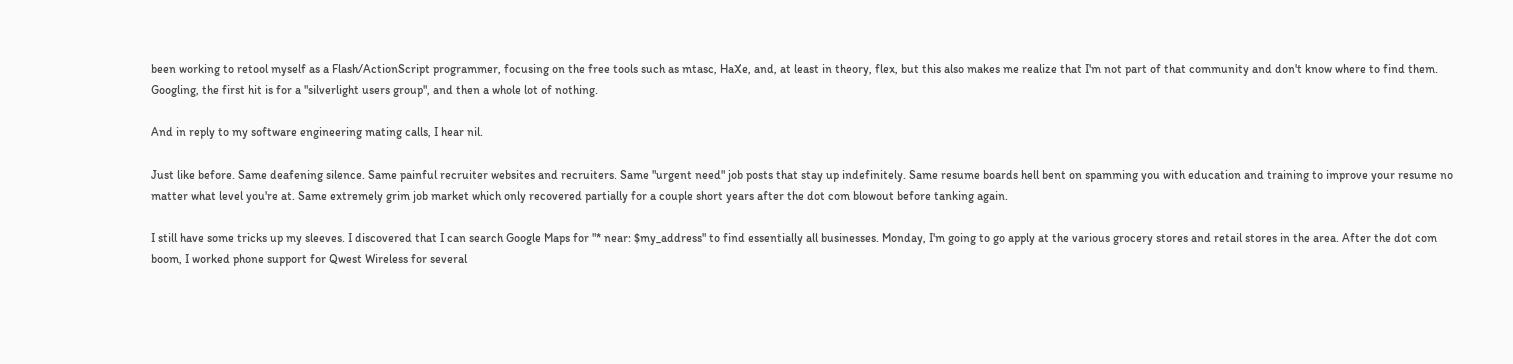been working to retool myself as a Flash/ActionScript programmer, focusing on the free tools such as mtasc, HaXe, and, at least in theory, flex, but this also makes me realize that I'm not part of that community and don't know where to find them. Googling, the first hit is for a "silverlight users group", and then a whole lot of nothing.

And in reply to my software engineering mating calls, I hear nil.

Just like before. Same deafening silence. Same painful recruiter websites and recruiters. Same "urgent need" job posts that stay up indefinitely. Same resume boards hell bent on spamming you with education and training to improve your resume no matter what level you're at. Same extremely grim job market which only recovered partially for a couple short years after the dot com blowout before tanking again.

I still have some tricks up my sleeves. I discovered that I can search Google Maps for "* near: $my_address" to find essentially all businesses. Monday, I'm going to go apply at the various grocery stores and retail stores in the area. After the dot com boom, I worked phone support for Qwest Wireless for several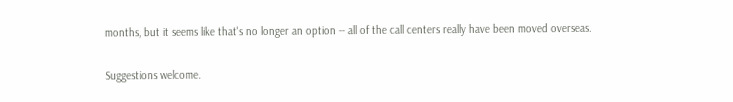months, but it seems like that's no longer an option -- all of the call centers really have been moved overseas.

Suggestions welcome.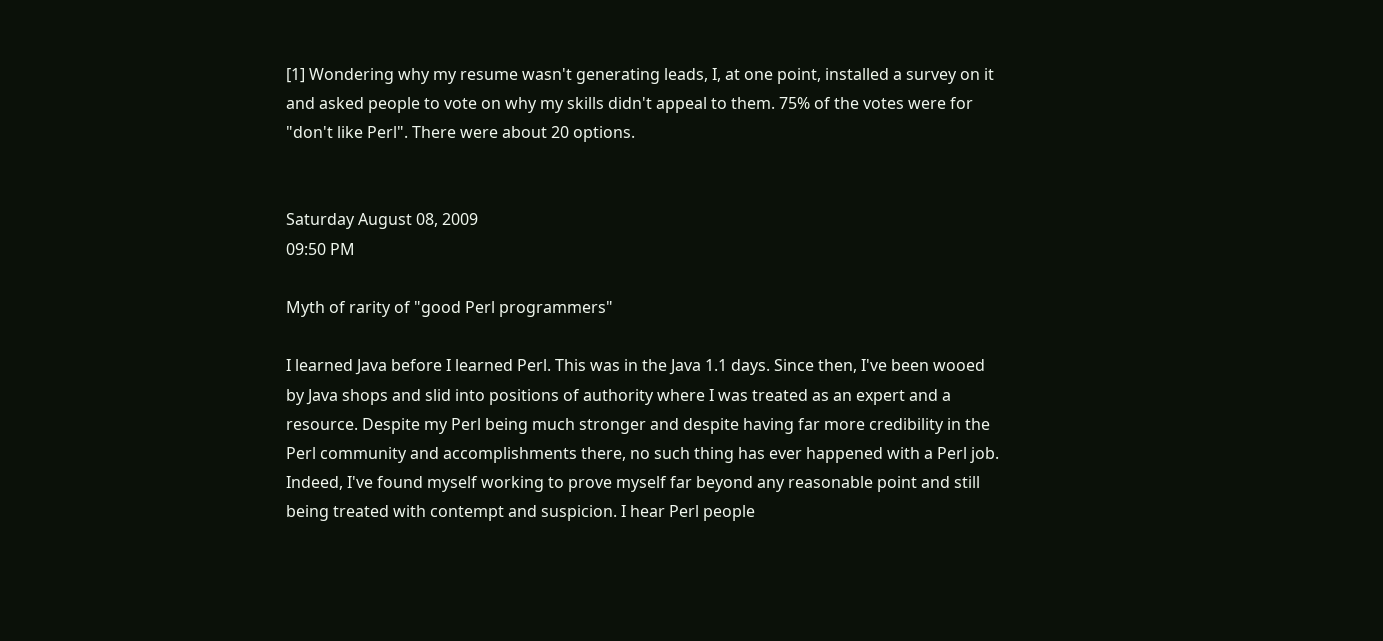[1] Wondering why my resume wasn't generating leads, I, at one point, installed a survey on it and asked people to vote on why my skills didn't appeal to them. 75% of the votes were for "don't like Perl". There were about 20 options.


Saturday August 08, 2009
09:50 PM

Myth of rarity of "good Perl programmers"

I learned Java before I learned Perl. This was in the Java 1.1 days. Since then, I've been wooed by Java shops and slid into positions of authority where I was treated as an expert and a resource. Despite my Perl being much stronger and despite having far more credibility in the Perl community and accomplishments there, no such thing has ever happened with a Perl job. Indeed, I've found myself working to prove myself far beyond any reasonable point and still being treated with contempt and suspicion. I hear Perl people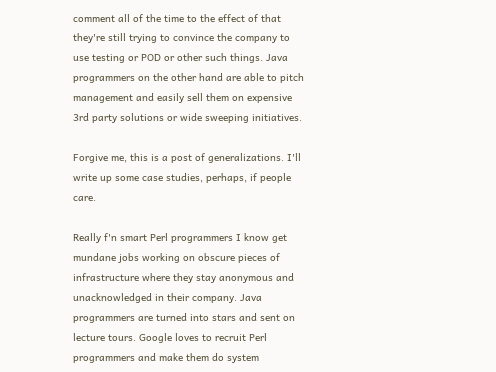comment all of the time to the effect of that they're still trying to convince the company to use testing or POD or other such things. Java programmers on the other hand are able to pitch management and easily sell them on expensive 3rd party solutions or wide sweeping initiatives.

Forgive me, this is a post of generalizations. I'll write up some case studies, perhaps, if people care.

Really f'n smart Perl programmers I know get mundane jobs working on obscure pieces of infrastructure where they stay anonymous and unacknowledged in their company. Java programmers are turned into stars and sent on lecture tours. Google loves to recruit Perl programmers and make them do system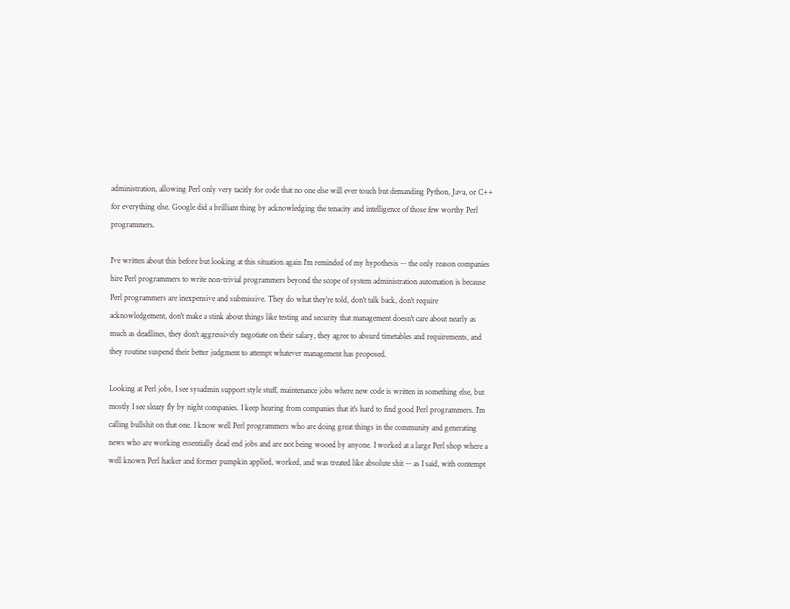administration, allowing Perl only very tacitly for code that no one else will ever touch but demanding Python, Java, or C++ for everything else. Google did a brilliant thing by acknowledging the tenacity and intelligence of those few worthy Perl programmers.

I've written about this before but looking at this situation again I'm reminded of my hypothesis -- the only reason companies hire Perl programmers to write non-trivial programmers beyond the scope of system administration automation is because Perl programmers are inexpensive and submissive. They do what they're told, don't talk back, don't require acknowledgement, don't make a stink about things like testing and security that management doesn't care about nearly as much as deadlines, they don't aggressively negotiate on their salary, they agree to absurd timetables and requirements, and they routine suspend their better judgment to attempt whatever management has proposed.

Looking at Perl jobs, I see sysadmin support style stuff, maintenance jobs where new code is written in something else, but mostly I see sleazy fly by night companies. I keep hearing from companies that it's hard to find good Perl programmers. I'm calling bullshit on that one. I know well Perl programmers who are doing great things in the community and generating news who are working essentially dead end jobs and are not being wooed by anyone. I worked at a large Perl shop where a well known Perl hacker and former pumpkin applied, worked, and was treated like absolute shit -- as I said, with contempt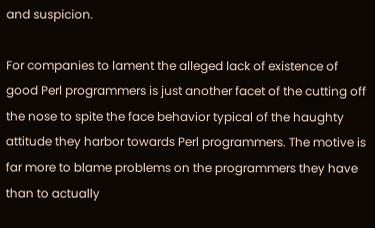and suspicion.

For companies to lament the alleged lack of existence of good Perl programmers is just another facet of the cutting off the nose to spite the face behavior typical of the haughty attitude they harbor towards Perl programmers. The motive is far more to blame problems on the programmers they have than to actually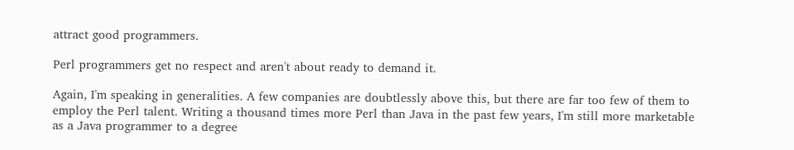attract good programmers.

Perl programmers get no respect and aren't about ready to demand it.

Again, I'm speaking in generalities. A few companies are doubtlessly above this, but there are far too few of them to employ the Perl talent. Writing a thousand times more Perl than Java in the past few years, I'm still more marketable as a Java programmer to a degree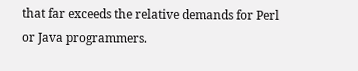that far exceeds the relative demands for Perl or Java programmers.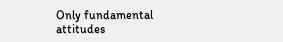Only fundamental attitudes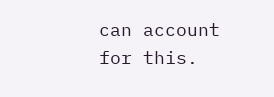can account for this.